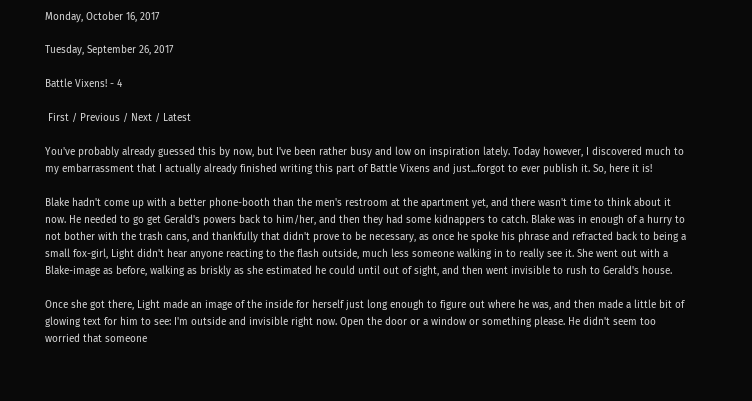Monday, October 16, 2017

Tuesday, September 26, 2017

Battle Vixens! - 4

 First / Previous / Next / Latest

You've probably already guessed this by now, but I've been rather busy and low on inspiration lately. Today however, I discovered much to my embarrassment that I actually already finished writing this part of Battle Vixens and just...forgot to ever publish it. So, here it is!

Blake hadn't come up with a better phone-booth than the men's restroom at the apartment yet, and there wasn't time to think about it now. He needed to go get Gerald's powers back to him/her, and then they had some kidnappers to catch. Blake was in enough of a hurry to not bother with the trash cans, and thankfully that didn't prove to be necessary, as once he spoke his phrase and refracted back to being a small fox-girl, Light didn't hear anyone reacting to the flash outside, much less someone walking in to really see it. She went out with a Blake-image as before, walking as briskly as she estimated he could until out of sight, and then went invisible to rush to Gerald's house.

Once she got there, Light made an image of the inside for herself just long enough to figure out where he was, and then made a little bit of glowing text for him to see: I'm outside and invisible right now. Open the door or a window or something please. He didn't seem too worried that someone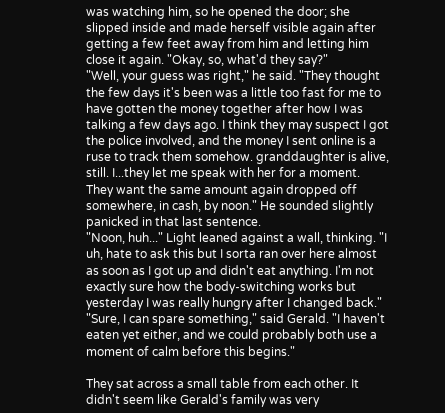was watching him, so he opened the door; she slipped inside and made herself visible again after getting a few feet away from him and letting him close it again. "Okay, so, what'd they say?"
"Well, your guess was right," he said. "They thought the few days it's been was a little too fast for me to have gotten the money together after how I was talking a few days ago. I think they may suspect I got the police involved, and the money I sent online is a ruse to track them somehow. granddaughter is alive, still. I...they let me speak with her for a moment. They want the same amount again dropped off somewhere, in cash, by noon." He sounded slightly panicked in that last sentence.
"Noon, huh..." Light leaned against a wall, thinking. "I uh, hate to ask this but I sorta ran over here almost as soon as I got up and didn't eat anything. I'm not exactly sure how the body-switching works but yesterday I was really hungry after I changed back."
"Sure, I can spare something," said Gerald. "I haven't eaten yet either, and we could probably both use a moment of calm before this begins."

They sat across a small table from each other. It didn't seem like Gerald's family was very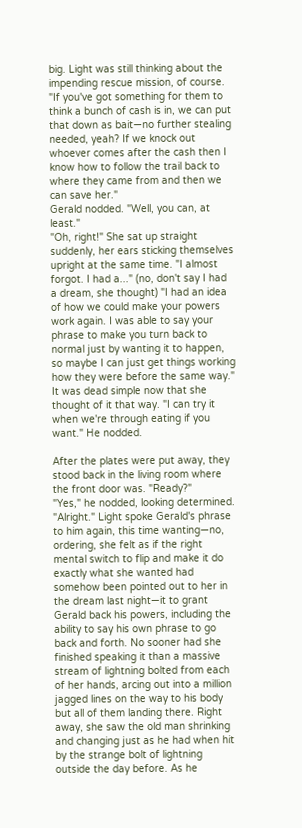big. Light was still thinking about the impending rescue mission, of course. "If you've got something for them to think a bunch of cash is in, we can put that down as bait—no further stealing needed, yeah? If we knock out whoever comes after the cash then I know how to follow the trail back to where they came from and then we can save her."
Gerald nodded. "Well, you can, at least."
"Oh, right!" She sat up straight suddenly, her ears sticking themselves upright at the same time. "I almost forgot. I had a..." (no, don't say I had a dream, she thought) "I had an idea of how we could make your powers work again. I was able to say your phrase to make you turn back to normal just by wanting it to happen, so maybe I can just get things working how they were before the same way." It was dead simple now that she thought of it that way. "I can try it when we're through eating if you want." He nodded.

After the plates were put away, they stood back in the living room where the front door was. "Ready?"
"Yes," he nodded, looking determined.
"Alright." Light spoke Gerald's phrase to him again, this time wanting—no, ordering, she felt as if the right mental switch to flip and make it do exactly what she wanted had somehow been pointed out to her in the dream last night—it to grant Gerald back his powers, including the ability to say his own phrase to go back and forth. No sooner had she finished speaking it than a massive stream of lightning bolted from each of her hands, arcing out into a million jagged lines on the way to his body but all of them landing there. Right away, she saw the old man shrinking and changing just as he had when hit by the strange bolt of lightning outside the day before. As he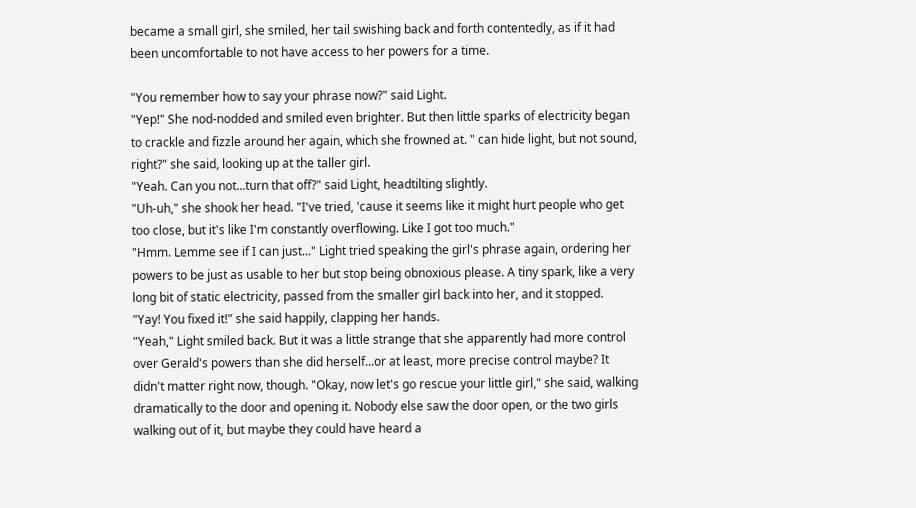became a small girl, she smiled, her tail swishing back and forth contentedly, as if it had been uncomfortable to not have access to her powers for a time.

"You remember how to say your phrase now?" said Light.
"Yep!" She nod-nodded and smiled even brighter. But then little sparks of electricity began to crackle and fizzle around her again, which she frowned at. " can hide light, but not sound, right?" she said, looking up at the taller girl.
"Yeah. Can you not...turn that off?" said Light, headtilting slightly.
"Uh-uh," she shook her head. "I've tried, 'cause it seems like it might hurt people who get too close, but it's like I'm constantly overflowing. Like I got too much."
"Hmm. Lemme see if I can just..." Light tried speaking the girl's phrase again, ordering her powers to be just as usable to her but stop being obnoxious please. A tiny spark, like a very long bit of static electricity, passed from the smaller girl back into her, and it stopped.
"Yay! You fixed it!" she said happily, clapping her hands.
"Yeah," Light smiled back. But it was a little strange that she apparently had more control over Gerald's powers than she did herself...or at least, more precise control maybe? It didn't matter right now, though. "Okay, now let's go rescue your little girl," she said, walking dramatically to the door and opening it. Nobody else saw the door open, or the two girls walking out of it, but maybe they could have heard a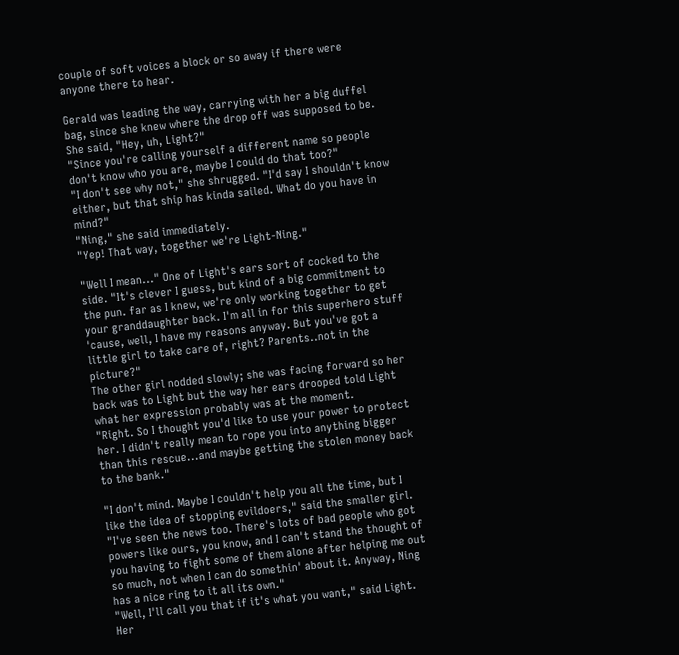couple of soft voices a block or so away if there were anyone there to hear.

Gerald was leading the way, carrying with her a big duffel bag, since she knew where the drop off was supposed to be. She said, "Hey, uh, Light?"
"Since you're calling yourself a different name so people don't know who you are, maybe I could do that too?"
"I don't see why not," she shrugged. "I'd say I shouldn't know either, but that ship has kinda sailed. What do you have in mind?"
"Ning," she said immediately.
"Yep! That way, together we're Light-Ning."

"Well I mean..." One of Light's ears sort of cocked to the side. "It's clever I guess, but kind of a big commitment to the pun. far as I knew, we're only working together to get your granddaughter back. I'm all in for this superhero stuff 'cause, well, I have my reasons anyway. But you've got a little girl to take care of, right? Parents..not in the picture?"
The other girl nodded slowly; she was facing forward so her back was to Light but the way her ears drooped told Light what her expression probably was at the moment.
"Right. So I thought you'd like to use your power to protect her. I didn't really mean to rope you into anything bigger than this rescue...and maybe getting the stolen money back to the bank."

"I don't mind. Maybe I couldn't help you all the time, but I like the idea of stopping evildoers," said the smaller girl. "I've seen the news too. There's lots of bad people who got powers like ours, you know, and I can't stand the thought of you having to fight some of them alone after helping me out so much, not when I can do somethin' about it. Anyway, Ning has a nice ring to it all its own."
"Well, I'll call you that if it's what you want," said Light. Her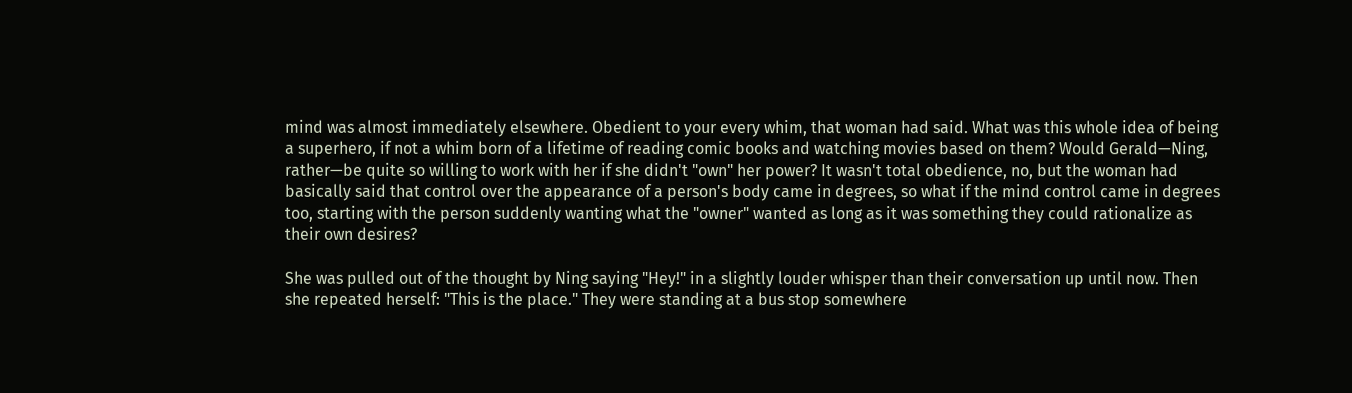mind was almost immediately elsewhere. Obedient to your every whim, that woman had said. What was this whole idea of being a superhero, if not a whim born of a lifetime of reading comic books and watching movies based on them? Would Gerald—Ning, rather—be quite so willing to work with her if she didn't "own" her power? It wasn't total obedience, no, but the woman had basically said that control over the appearance of a person's body came in degrees, so what if the mind control came in degrees too, starting with the person suddenly wanting what the "owner" wanted as long as it was something they could rationalize as their own desires?

She was pulled out of the thought by Ning saying "Hey!" in a slightly louder whisper than their conversation up until now. Then she repeated herself: "This is the place." They were standing at a bus stop somewhere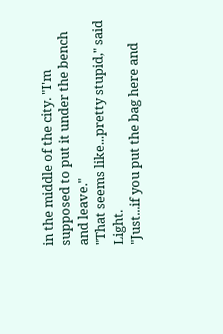in the middle of the city. "I'm supposed to put it under the bench and leave."
"That seems like...pretty stupid," said Light.
"Just...if you put the bag here and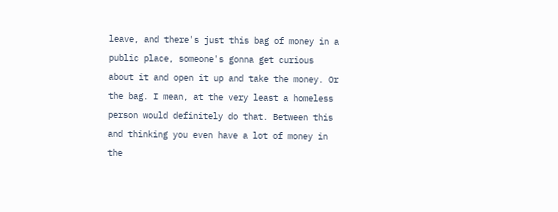leave, and there's just this bag of money in a public place, someone's gonna get curious about it and open it up and take the money. Or the bag. I mean, at the very least a homeless person would definitely do that. Between this and thinking you even have a lot of money in the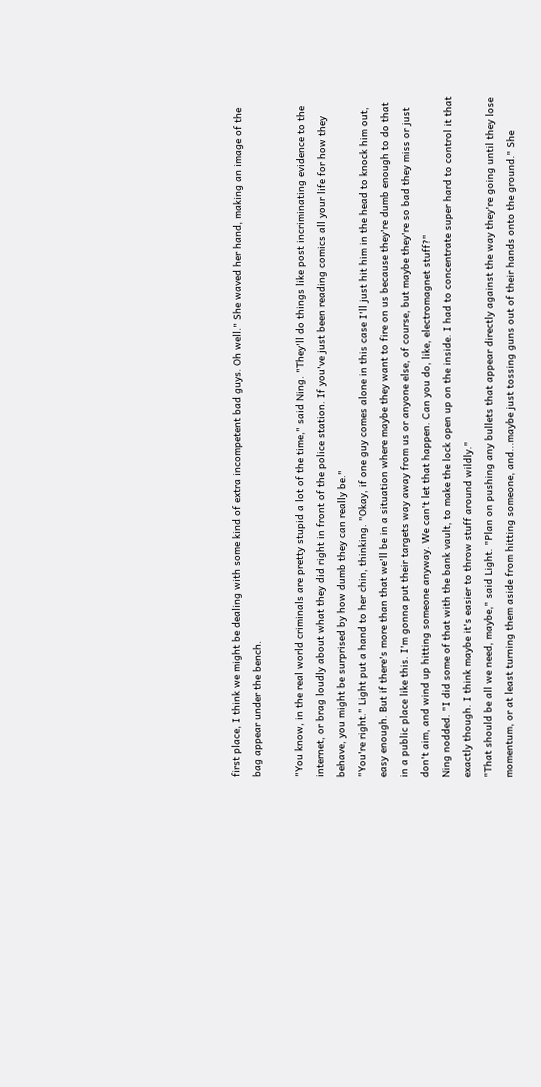first place, I think we might be dealing with some kind of extra incompetent bad guys. Oh well." She waved her hand, making an image of the bag appear under the bench.

"You know, in the real world criminals are pretty stupid a lot of the time," said Ning. "They'll do things like post incriminating evidence to the internet, or brag loudly about what they did right in front of the police station. If you've just been reading comics all your life for how they behave, you might be surprised by how dumb they can really be."
"You're right." Light put a hand to her chin, thinking. "Okay, if one guy comes alone in this case I'll just hit him in the head to knock him out, easy enough. But if there's more than that we'll be in a situation where maybe they want to fire on us because they're dumb enough to do that in a public place like this. I'm gonna put their targets way away from us or anyone else, of course, but maybe they're so bad they miss or just don't aim, and wind up hitting someone anyway. We can't let that happen. Can you do, like, electromagnet stuff?"
Ning nodded. "I did some of that with the bank vault, to make the lock open up on the inside. I had to concentrate super hard to control it that exactly though. I think maybe it's easier to throw stuff around wildly."
"That should be all we need, maybe," said Light. "Plan on pushing any bullets that appear directly against the way they're going until they lose momentum, or at least turning them aside from hitting someone, and...maybe just tossing guns out of their hands onto the ground." She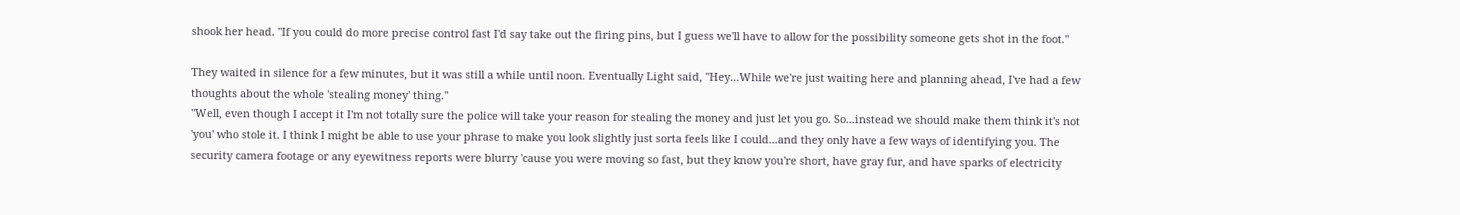shook her head. "If you could do more precise control fast I'd say take out the firing pins, but I guess we'll have to allow for the possibility someone gets shot in the foot."

They waited in silence for a few minutes, but it was still a while until noon. Eventually Light said, "Hey...While we're just waiting here and planning ahead, I've had a few thoughts about the whole 'stealing money' thing."
"Well, even though I accept it I'm not totally sure the police will take your reason for stealing the money and just let you go. So...instead we should make them think it's not 'you' who stole it. I think I might be able to use your phrase to make you look slightly just sorta feels like I could...and they only have a few ways of identifying you. The security camera footage or any eyewitness reports were blurry 'cause you were moving so fast, but they know you're short, have gray fur, and have sparks of electricity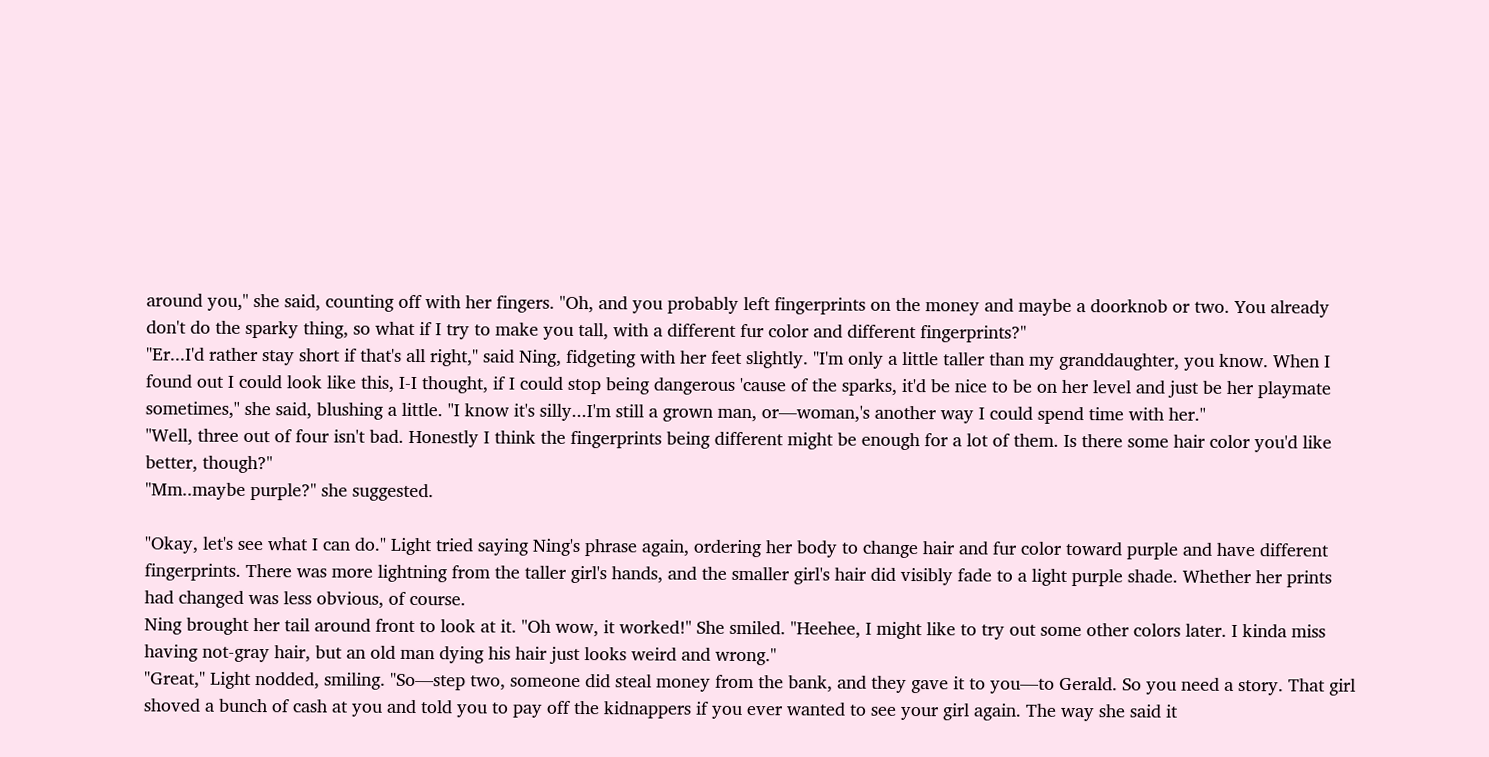around you," she said, counting off with her fingers. "Oh, and you probably left fingerprints on the money and maybe a doorknob or two. You already don't do the sparky thing, so what if I try to make you tall, with a different fur color and different fingerprints?"
"Er...I'd rather stay short if that's all right," said Ning, fidgeting with her feet slightly. "I'm only a little taller than my granddaughter, you know. When I found out I could look like this, I-I thought, if I could stop being dangerous 'cause of the sparks, it'd be nice to be on her level and just be her playmate sometimes," she said, blushing a little. "I know it's silly...I'm still a grown man, or—woman,'s another way I could spend time with her."
"Well, three out of four isn't bad. Honestly I think the fingerprints being different might be enough for a lot of them. Is there some hair color you'd like better, though?"
"Mm..maybe purple?" she suggested.

"Okay, let's see what I can do." Light tried saying Ning's phrase again, ordering her body to change hair and fur color toward purple and have different fingerprints. There was more lightning from the taller girl's hands, and the smaller girl's hair did visibly fade to a light purple shade. Whether her prints had changed was less obvious, of course.
Ning brought her tail around front to look at it. "Oh wow, it worked!" She smiled. "Heehee, I might like to try out some other colors later. I kinda miss having not-gray hair, but an old man dying his hair just looks weird and wrong."
"Great," Light nodded, smiling. "So—step two, someone did steal money from the bank, and they gave it to you—to Gerald. So you need a story. That girl shoved a bunch of cash at you and told you to pay off the kidnappers if you ever wanted to see your girl again. The way she said it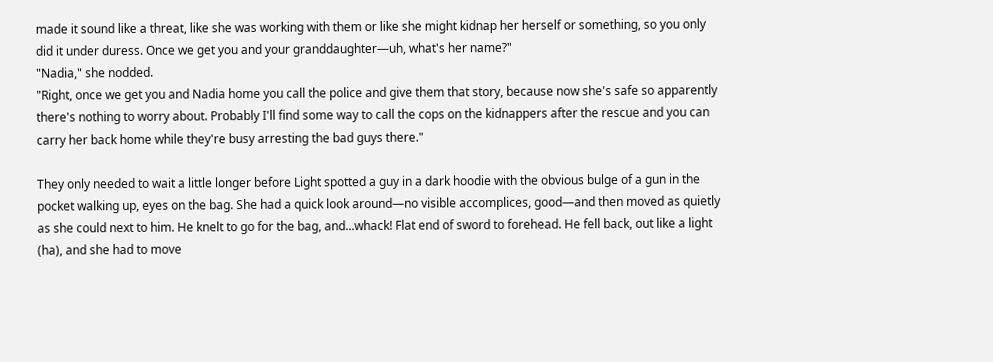made it sound like a threat, like she was working with them or like she might kidnap her herself or something, so you only did it under duress. Once we get you and your granddaughter—uh, what's her name?"
"Nadia," she nodded.
"Right, once we get you and Nadia home you call the police and give them that story, because now she's safe so apparently there's nothing to worry about. Probably I'll find some way to call the cops on the kidnappers after the rescue and you can carry her back home while they're busy arresting the bad guys there."

They only needed to wait a little longer before Light spotted a guy in a dark hoodie with the obvious bulge of a gun in the pocket walking up, eyes on the bag. She had a quick look around—no visible accomplices, good—and then moved as quietly as she could next to him. He knelt to go for the bag, and...whack! Flat end of sword to forehead. He fell back, out like a light (ha), and she had to move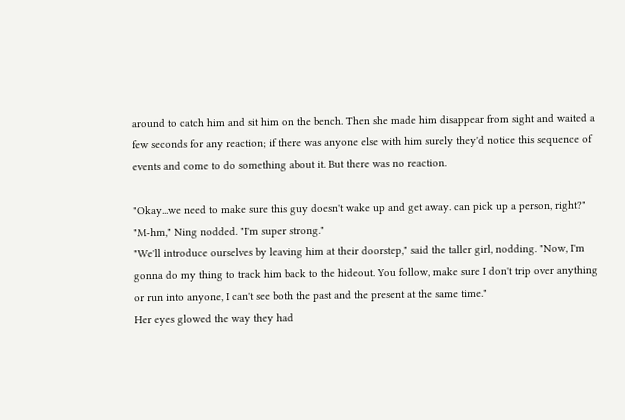around to catch him and sit him on the bench. Then she made him disappear from sight and waited a few seconds for any reaction; if there was anyone else with him surely they'd notice this sequence of events and come to do something about it. But there was no reaction.

"Okay...we need to make sure this guy doesn't wake up and get away. can pick up a person, right?"
"M-hm," Ning nodded. "I'm super strong."
"We'll introduce ourselves by leaving him at their doorstep," said the taller girl, nodding. "Now, I'm gonna do my thing to track him back to the hideout. You follow, make sure I don't trip over anything or run into anyone, I can't see both the past and the present at the same time."
Her eyes glowed the way they had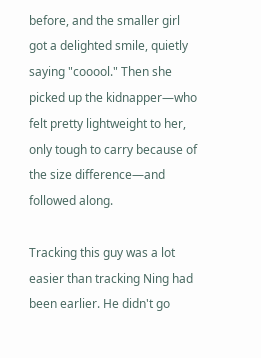before, and the smaller girl got a delighted smile, quietly saying "cooool." Then she picked up the kidnapper—who felt pretty lightweight to her, only tough to carry because of the size difference—and followed along.

Tracking this guy was a lot easier than tracking Ning had been earlier. He didn't go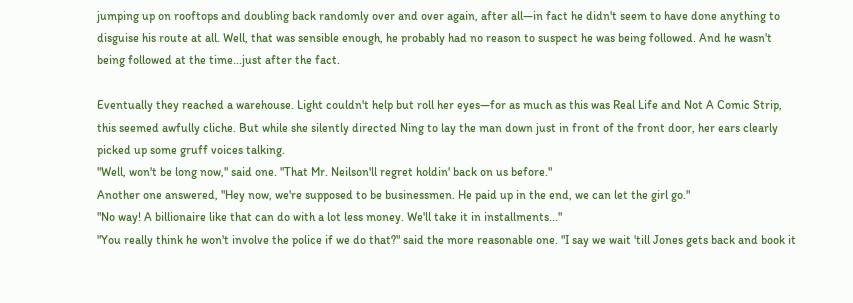jumping up on rooftops and doubling back randomly over and over again, after all—in fact he didn't seem to have done anything to disguise his route at all. Well, that was sensible enough, he probably had no reason to suspect he was being followed. And he wasn't being followed at the time...just after the fact.

Eventually they reached a warehouse. Light couldn't help but roll her eyes—for as much as this was Real Life and Not A Comic Strip, this seemed awfully cliche. But while she silently directed Ning to lay the man down just in front of the front door, her ears clearly picked up some gruff voices talking.
"Well, won't be long now," said one. "That Mr. Neilson'll regret holdin' back on us before."
Another one answered, "Hey now, we're supposed to be businessmen. He paid up in the end, we can let the girl go."
"No way! A billionaire like that can do with a lot less money. We'll take it in installments..."
"You really think he won't involve the police if we do that?" said the more reasonable one. "I say we wait 'till Jones gets back and book it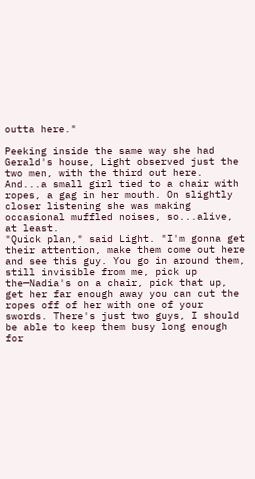outta here."

Peeking inside the same way she had Gerald's house, Light observed just the two men, with the third out here. And...a small girl tied to a chair with ropes, a gag in her mouth. On slightly closer listening she was making occasional muffled noises, so...alive, at least.
"Quick plan," said Light. "I'm gonna get their attention, make them come out here and see this guy. You go in around them, still invisible from me, pick up the—Nadia's on a chair, pick that up, get her far enough away you can cut the ropes off of her with one of your swords. There's just two guys, I should be able to keep them busy long enough for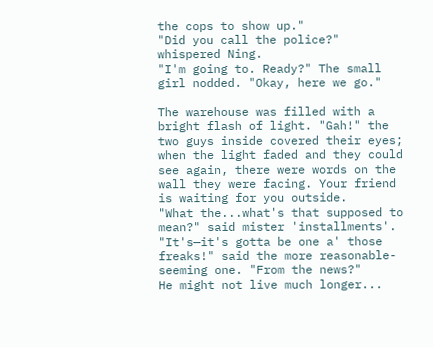the cops to show up."
"Did you call the police?" whispered Ning.
"I'm going to. Ready?" The small girl nodded. "Okay, here we go."

The warehouse was filled with a bright flash of light. "Gah!" the two guys inside covered their eyes; when the light faded and they could see again, there were words on the wall they were facing. Your friend is waiting for you outside.
"What the...what's that supposed to mean?" said mister 'installments'.
"It's—it's gotta be one a' those freaks!" said the more reasonable-seeming one. "From the news?"
He might not live much longer...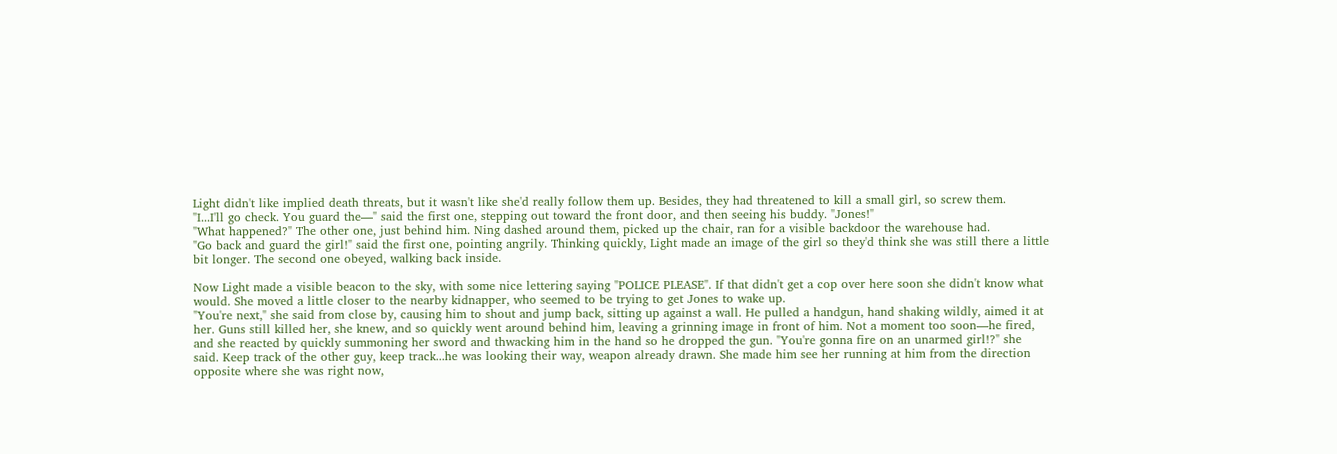Light didn't like implied death threats, but it wasn't like she'd really follow them up. Besides, they had threatened to kill a small girl, so screw them.
"I...I'll go check. You guard the—" said the first one, stepping out toward the front door, and then seeing his buddy. "Jones!"
"What happened?" The other one, just behind him. Ning dashed around them, picked up the chair, ran for a visible backdoor the warehouse had.
"Go back and guard the girl!" said the first one, pointing angrily. Thinking quickly, Light made an image of the girl so they'd think she was still there a little bit longer. The second one obeyed, walking back inside.

Now Light made a visible beacon to the sky, with some nice lettering saying "POLICE PLEASE". If that didn't get a cop over here soon she didn't know what would. She moved a little closer to the nearby kidnapper, who seemed to be trying to get Jones to wake up.
"You're next," she said from close by, causing him to shout and jump back, sitting up against a wall. He pulled a handgun, hand shaking wildly, aimed it at her. Guns still killed her, she knew, and so quickly went around behind him, leaving a grinning image in front of him. Not a moment too soon—he fired, and she reacted by quickly summoning her sword and thwacking him in the hand so he dropped the gun. "You're gonna fire on an unarmed girl!?" she said. Keep track of the other guy, keep track...he was looking their way, weapon already drawn. She made him see her running at him from the direction opposite where she was right now,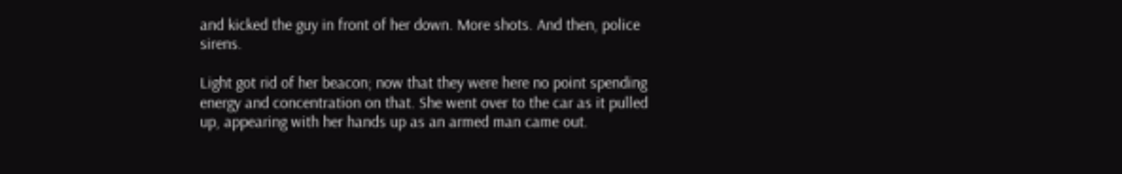and kicked the guy in front of her down. More shots. And then, police sirens.

Light got rid of her beacon; now that they were here no point spending energy and concentration on that. She went over to the car as it pulled up, appearing with her hands up as an armed man came out.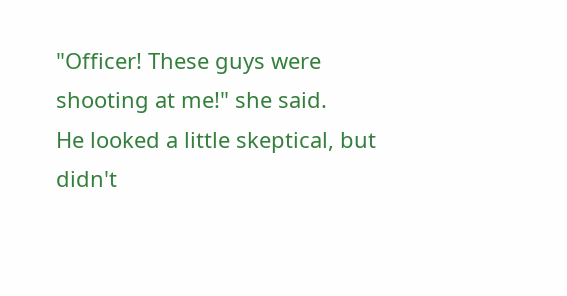"Officer! These guys were shooting at me!" she said.
He looked a little skeptical, but didn't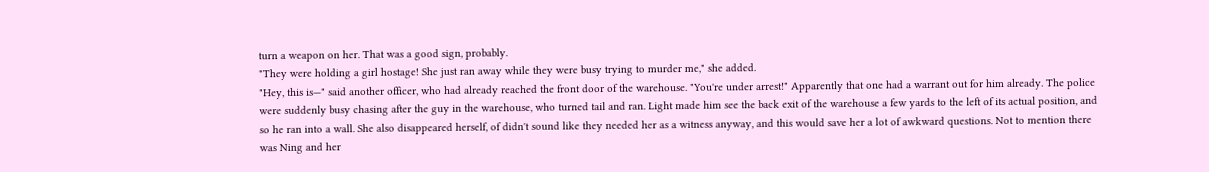turn a weapon on her. That was a good sign, probably.
"They were holding a girl hostage! She just ran away while they were busy trying to murder me," she added.
"Hey, this is—" said another officer, who had already reached the front door of the warehouse. "You're under arrest!" Apparently that one had a warrant out for him already. The police were suddenly busy chasing after the guy in the warehouse, who turned tail and ran. Light made him see the back exit of the warehouse a few yards to the left of its actual position, and so he ran into a wall. She also disappeared herself, of didn't sound like they needed her as a witness anyway, and this would save her a lot of awkward questions. Not to mention there was Ning and her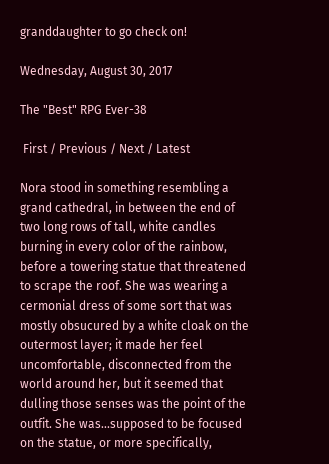granddaughter to go check on!

Wednesday, August 30, 2017

The "Best" RPG Ever-38

 First / Previous / Next / Latest

Nora stood in something resembling a grand cathedral, in between the end of two long rows of tall, white candles burning in every color of the rainbow, before a towering statue that threatened to scrape the roof. She was wearing a cermonial dress of some sort that was mostly obsucured by a white cloak on the outermost layer; it made her feel uncomfortable, disconnected from the world around her, but it seemed that dulling those senses was the point of the outfit. She was...supposed to be focused on the statue, or more specifically,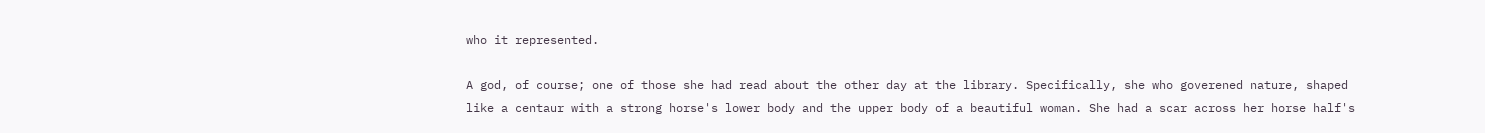who it represented.

A god, of course; one of those she had read about the other day at the library. Specifically, she who goverened nature, shaped like a centaur with a strong horse's lower body and the upper body of a beautiful woman. She had a scar across her horse half's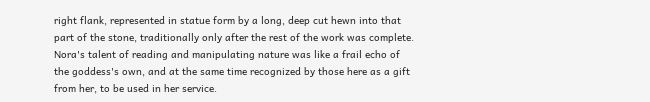right flank, represented in statue form by a long, deep cut hewn into that part of the stone, traditionally only after the rest of the work was complete. Nora's talent of reading and manipulating nature was like a frail echo of the goddess's own, and at the same time recognized by those here as a gift from her, to be used in her service.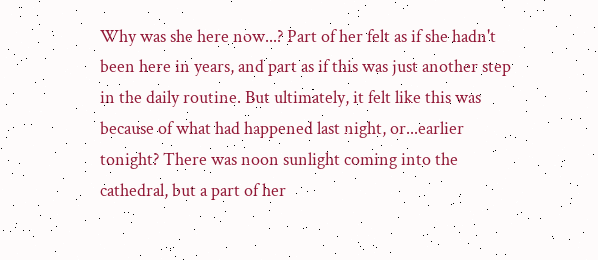Why was she here now...? Part of her felt as if she hadn't been here in years, and part as if this was just another step in the daily routine. But ultimately, it felt like this was because of what had happened last night, or...earlier tonight? There was noon sunlight coming into the cathedral, but a part of her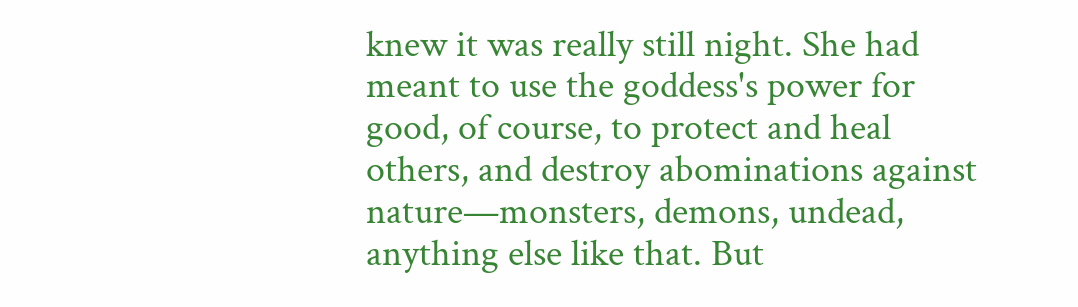knew it was really still night. She had meant to use the goddess's power for good, of course, to protect and heal others, and destroy abominations against nature—monsters, demons, undead, anything else like that. But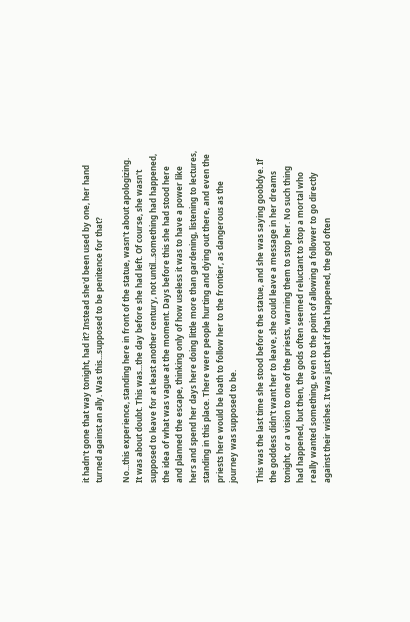it hadn't gone that way tonight, had it? Instead she'd been used by one, her hand turned against an ally. Was this...supposed to be penitence for that?

No...this experience, standing here in front of the statue, wasn't about apologizing. It was about doubt. This was...the day before she had left. Of course, she wasn't supposed to leave for at least another century, not until...something had happened, the idea of what was vague at the moment. Days before this she had stood here and planned the escape, thinking only of how useless it was to have a power like hers and spend her days here doing little more than gardening, listening to lectures, standing in this place. There were people hurting and dying out there, and even the priests here would be loath to follow her to the frontier, as dangerous as the journey was supposed to be.

This was the last time she stood before the statue, and she was saying goobdye. If the goddess didn't want her to leave, she could leave a message in her dreams tonight, or a vision to one of the priests, warning them to stop her. No such thing had happened, but then, the gods often seemed reluctant to stop a mortal who really wanted something, even to the point of allowing a follower to go directly against their wishes. It was just that if that happened, the god often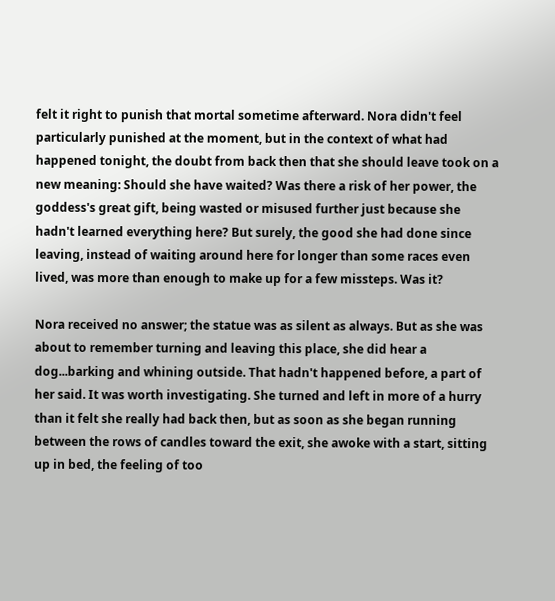felt it right to punish that mortal sometime afterward. Nora didn't feel particularly punished at the moment, but in the context of what had happened tonight, the doubt from back then that she should leave took on a new meaning: Should she have waited? Was there a risk of her power, the goddess's great gift, being wasted or misused further just because she hadn't learned everything here? But surely, the good she had done since leaving, instead of waiting around here for longer than some races even lived, was more than enough to make up for a few missteps. Was it?

Nora received no answer; the statue was as silent as always. But as she was about to remember turning and leaving this place, she did hear a dog...barking and whining outside. That hadn't happened before, a part of her said. It was worth investigating. She turned and left in more of a hurry than it felt she really had back then, but as soon as she began running between the rows of candles toward the exit, she awoke with a start, sitting up in bed, the feeling of too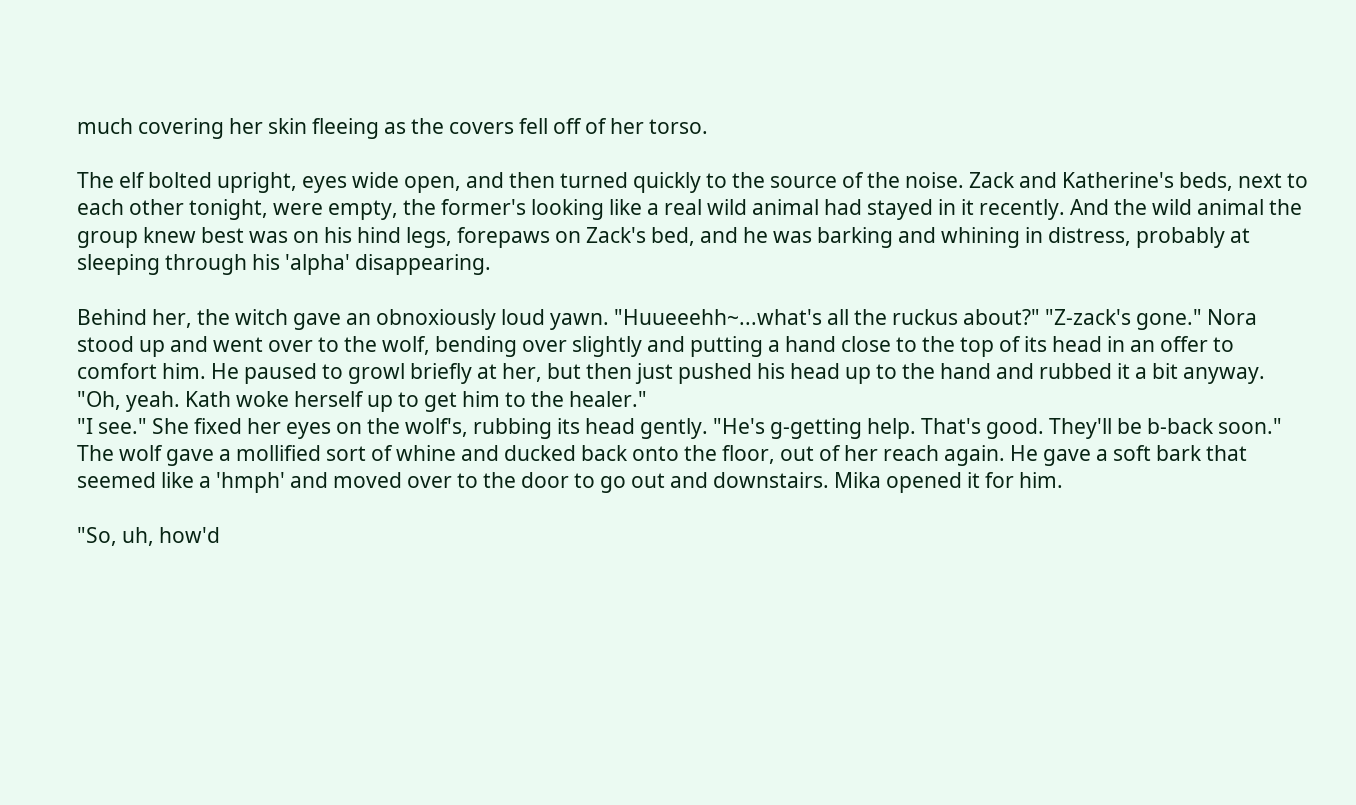much covering her skin fleeing as the covers fell off of her torso.

The elf bolted upright, eyes wide open, and then turned quickly to the source of the noise. Zack and Katherine's beds, next to each other tonight, were empty, the former's looking like a real wild animal had stayed in it recently. And the wild animal the group knew best was on his hind legs, forepaws on Zack's bed, and he was barking and whining in distress, probably at sleeping through his 'alpha' disappearing.

Behind her, the witch gave an obnoxiously loud yawn. "Huueeehh~...what's all the ruckus about?" "Z-zack's gone." Nora stood up and went over to the wolf, bending over slightly and putting a hand close to the top of its head in an offer to comfort him. He paused to growl briefly at her, but then just pushed his head up to the hand and rubbed it a bit anyway.
"Oh, yeah. Kath woke herself up to get him to the healer."
"I see." She fixed her eyes on the wolf's, rubbing its head gently. "He's g-getting help. That's good. They'll be b-back soon." The wolf gave a mollified sort of whine and ducked back onto the floor, out of her reach again. He gave a soft bark that seemed like a 'hmph' and moved over to the door to go out and downstairs. Mika opened it for him.

"So, uh, how'd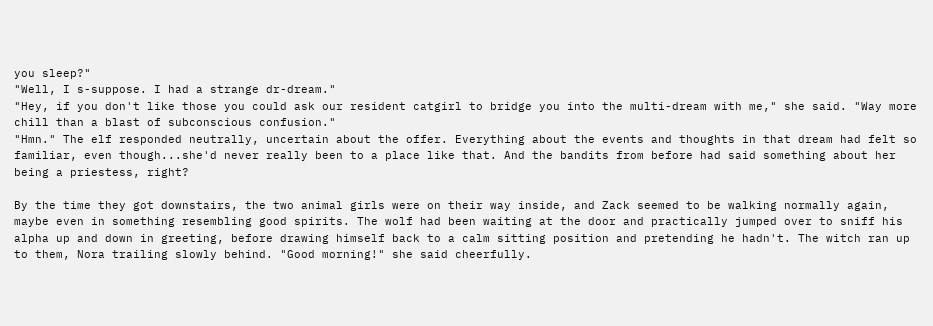you sleep?"
"Well, I s-suppose. I had a strange dr-dream."
"Hey, if you don't like those you could ask our resident catgirl to bridge you into the multi-dream with me," she said. "Way more chill than a blast of subconscious confusion."
"Hmn." The elf responded neutrally, uncertain about the offer. Everything about the events and thoughts in that dream had felt so familiar, even though...she'd never really been to a place like that. And the bandits from before had said something about her being a priestess, right?

By the time they got downstairs, the two animal girls were on their way inside, and Zack seemed to be walking normally again, maybe even in something resembling good spirits. The wolf had been waiting at the door and practically jumped over to sniff his alpha up and down in greeting, before drawing himself back to a calm sitting position and pretending he hadn't. The witch ran up to them, Nora trailing slowly behind. "Good morning!" she said cheerfully.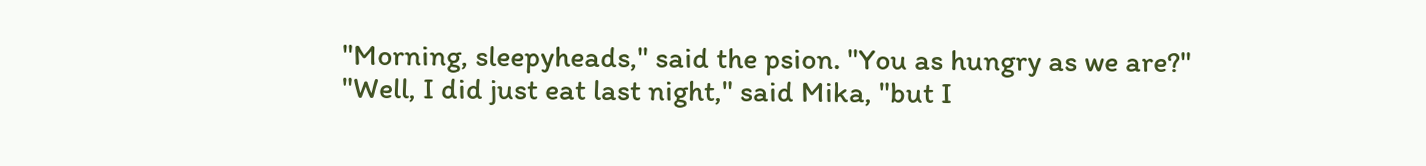"Morning, sleepyheads," said the psion. "You as hungry as we are?"
"Well, I did just eat last night," said Mika, "but I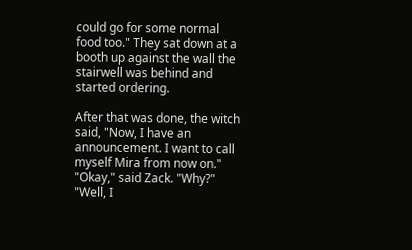could go for some normal food too." They sat down at a booth up against the wall the stairwell was behind and started ordering.

After that was done, the witch said, "Now, I have an announcement. I want to call myself Mira from now on."
"Okay," said Zack. "Why?"
"Well, I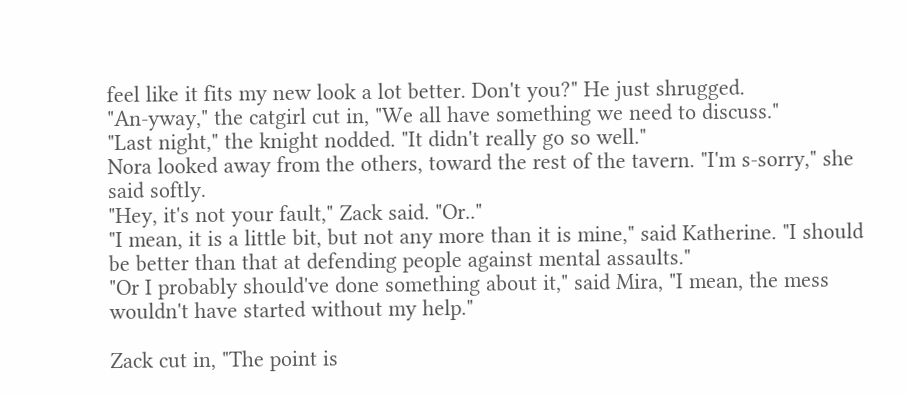feel like it fits my new look a lot better. Don't you?" He just shrugged.
"An-yway," the catgirl cut in, "We all have something we need to discuss."
"Last night," the knight nodded. "It didn't really go so well."
Nora looked away from the others, toward the rest of the tavern. "I'm s-sorry," she said softly.
"Hey, it's not your fault," Zack said. "Or.."
"I mean, it is a little bit, but not any more than it is mine," said Katherine. "I should be better than that at defending people against mental assaults."
"Or I probably should've done something about it," said Mira, "I mean, the mess wouldn't have started without my help."

Zack cut in, "The point is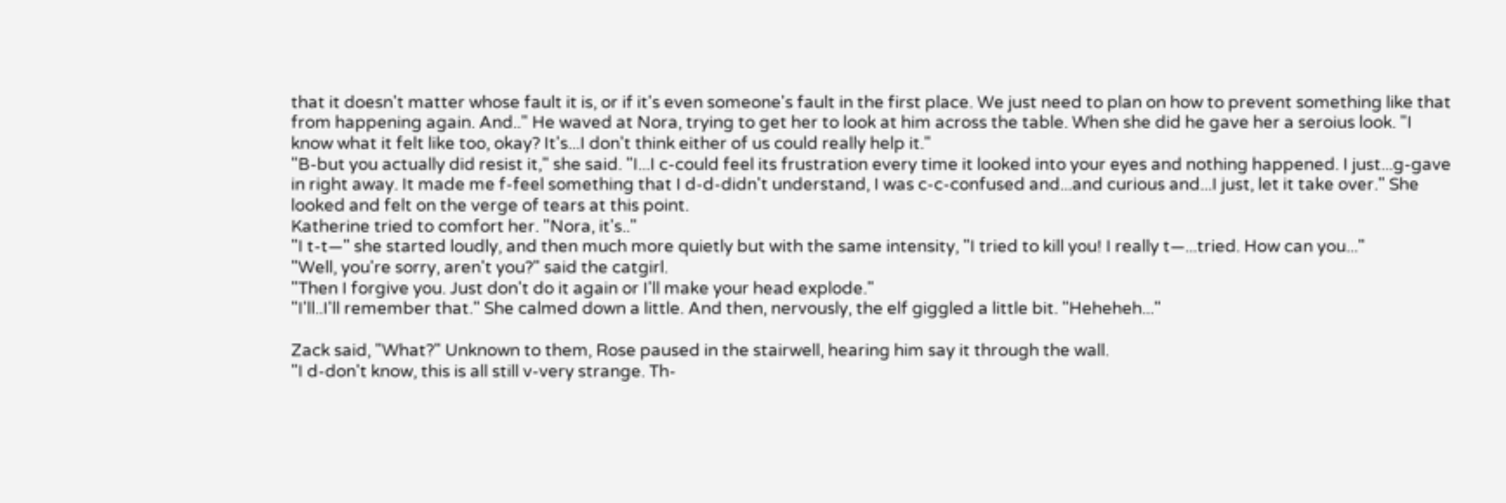that it doesn't matter whose fault it is, or if it's even someone's fault in the first place. We just need to plan on how to prevent something like that from happening again. And.." He waved at Nora, trying to get her to look at him across the table. When she did he gave her a seroius look. "I know what it felt like too, okay? It's...I don't think either of us could really help it."
"B-but you actually did resist it," she said. "I...I c-could feel its frustration every time it looked into your eyes and nothing happened. I just...g-gave in right away. It made me f-feel something that I d-d-didn't understand, I was c-c-confused and...and curious and...I just, let it take over." She looked and felt on the verge of tears at this point.
Katherine tried to comfort her. "Nora, it's.."
"I t-t—" she started loudly, and then much more quietly but with the same intensity, "I tried to kill you! I really t—...tried. How can you..."
"Well, you're sorry, aren't you?" said the catgirl.
"Then I forgive you. Just don't do it again or I'll make your head explode."
"I'll..I'll remember that." She calmed down a little. And then, nervously, the elf giggled a little bit. "Heheheh..."

Zack said, "What?" Unknown to them, Rose paused in the stairwell, hearing him say it through the wall.
"I d-don't know, this is all still v-very strange. Th-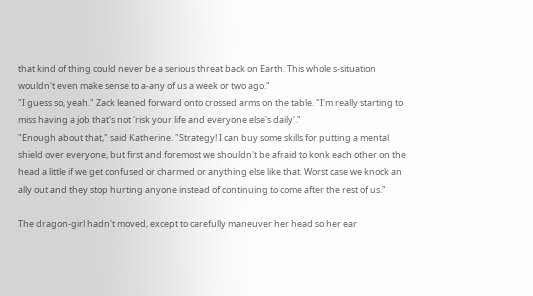that kind of thing could never be a serious threat back on Earth. This whole s-situation wouldn't even make sense to a-any of us a week or two ago."
"I guess so, yeah." Zack leaned forward onto crossed arms on the table. "I'm really starting to miss having a job that's not 'risk your life and everyone else's daily'."
"Enough about that," said Katherine. "Strategy! I can buy some skills for putting a mental shield over everyone, but first and foremost we shouldn't be afraid to konk each other on the head a little if we get confused or charmed or anything else like that. Worst case we knock an ally out and they stop hurting anyone instead of continuing to come after the rest of us."

The dragon-girl hadn't moved, except to carefully maneuver her head so her ear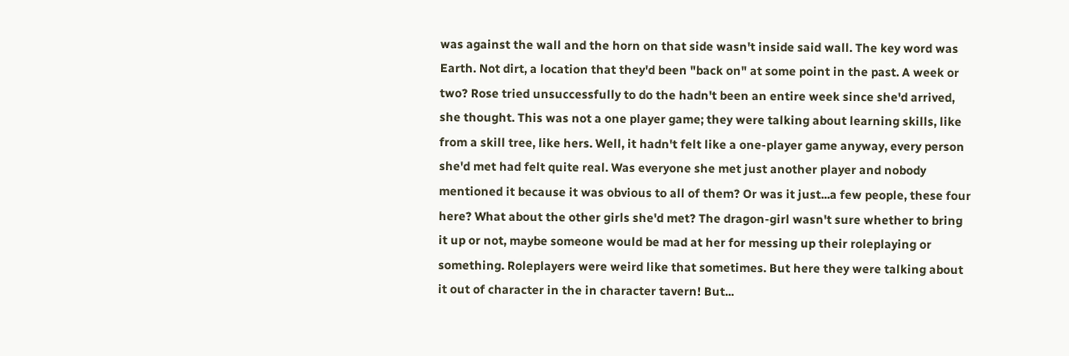was against the wall and the horn on that side wasn't inside said wall. The key word was Earth. Not dirt, a location that they'd been "back on" at some point in the past. A week or two? Rose tried unsuccessfully to do the hadn't been an entire week since she'd arrived, she thought. This was not a one player game; they were talking about learning skills, like from a skill tree, like hers. Well, it hadn't felt like a one-player game anyway, every person she'd met had felt quite real. Was everyone she met just another player and nobody mentioned it because it was obvious to all of them? Or was it just...a few people, these four here? What about the other girls she'd met? The dragon-girl wasn't sure whether to bring it up or not, maybe someone would be mad at her for messing up their roleplaying or something. Roleplayers were weird like that sometimes. But here they were talking about it out of character in the in character tavern! But...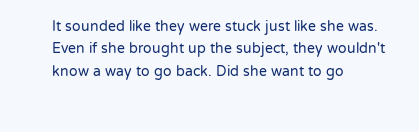It sounded like they were stuck just like she was. Even if she brought up the subject, they wouldn't know a way to go back. Did she want to go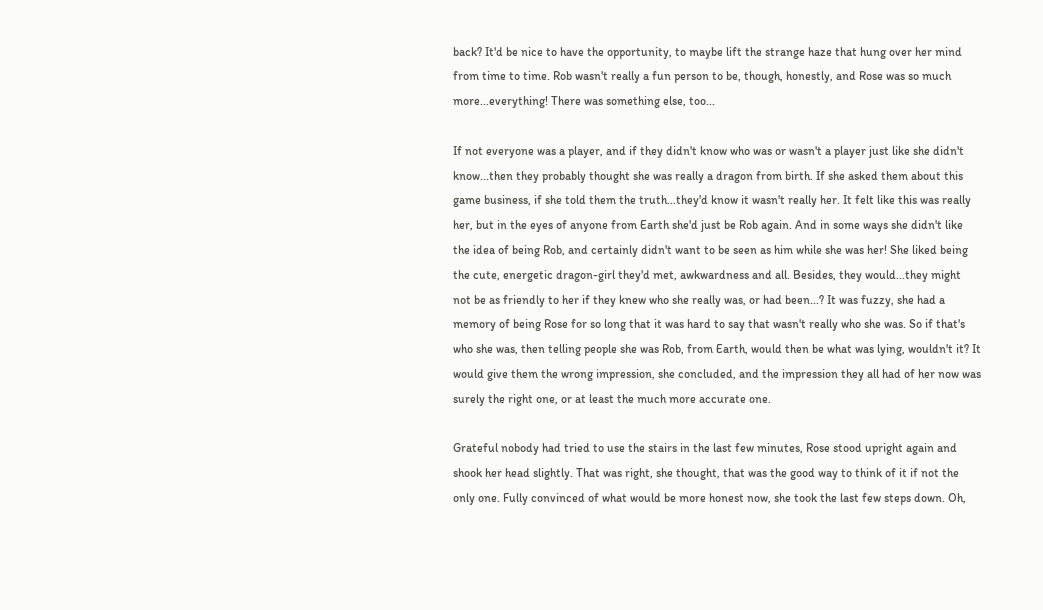back? It'd be nice to have the opportunity, to maybe lift the strange haze that hung over her mind from time to time. Rob wasn't really a fun person to be, though, honestly, and Rose was so much more...everything! There was something else, too...

If not everyone was a player, and if they didn't know who was or wasn't a player just like she didn't know...then they probably thought she was really a dragon from birth. If she asked them about this game business, if she told them the truth...they'd know it wasn't really her. It felt like this was really her, but in the eyes of anyone from Earth she'd just be Rob again. And in some ways she didn't like the idea of being Rob, and certainly didn't want to be seen as him while she was her! She liked being the cute, energetic dragon-girl they'd met, awkwardness and all. Besides, they would...they might not be as friendly to her if they knew who she really was, or had been...? It was fuzzy, she had a memory of being Rose for so long that it was hard to say that wasn't really who she was. So if that's who she was, then telling people she was Rob, from Earth, would then be what was lying, wouldn't it? It would give them the wrong impression, she concluded, and the impression they all had of her now was surely the right one, or at least the much more accurate one.

Grateful nobody had tried to use the stairs in the last few minutes, Rose stood upright again and shook her head slightly. That was right, she thought, that was the good way to think of it if not the only one. Fully convinced of what would be more honest now, she took the last few steps down. Oh,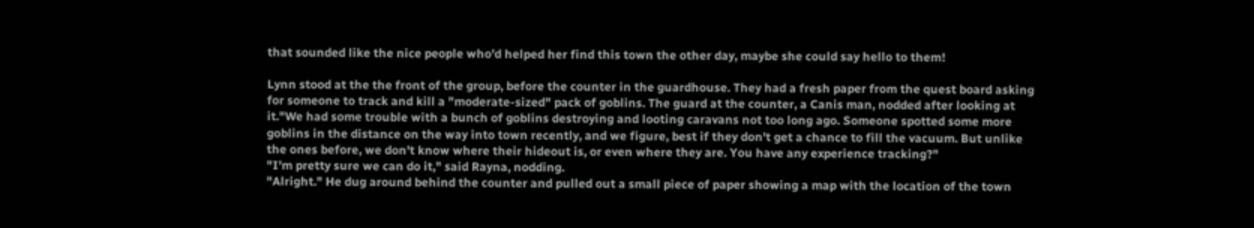that sounded like the nice people who'd helped her find this town the other day, maybe she could say hello to them!

Lynn stood at the the front of the group, before the counter in the guardhouse. They had a fresh paper from the quest board asking for someone to track and kill a "moderate-sized" pack of goblins. The guard at the counter, a Canis man, nodded after looking at it."We had some trouble with a bunch of goblins destroying and looting caravans not too long ago. Someone spotted some more goblins in the distance on the way into town recently, and we figure, best if they don't get a chance to fill the vacuum. But unlike the ones before, we don't know where their hideout is, or even where they are. You have any experience tracking?"
"I'm pretty sure we can do it," said Rayna, nodding.
"Alright." He dug around behind the counter and pulled out a small piece of paper showing a map with the location of the town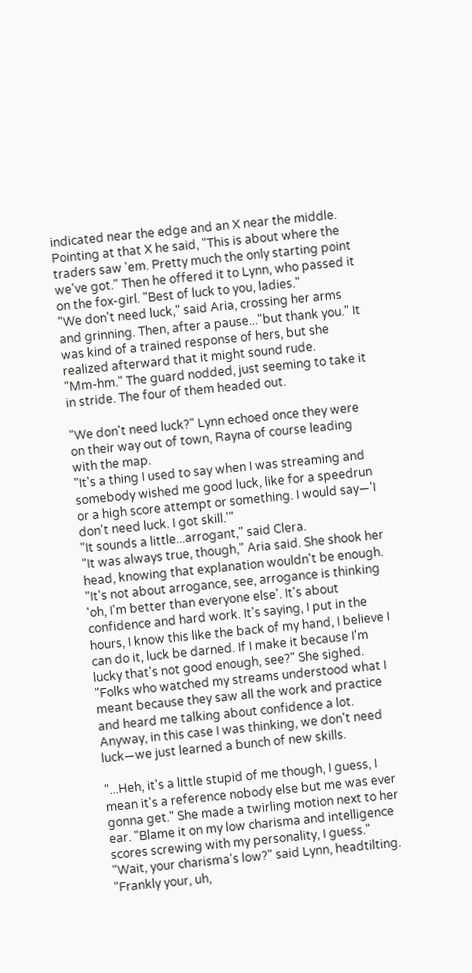indicated near the edge and an X near the middle. Pointing at that X he said, "This is about where the traders saw 'em. Pretty much the only starting point we've got." Then he offered it to Lynn, who passed it on the fox-girl. "Best of luck to you, ladies."
"We don't need luck," said Aria, crossing her arms and grinning. Then, after a pause..."but thank you." It was kind of a trained response of hers, but she realized afterward that it might sound rude.
"Mm-hm." The guard nodded, just seeming to take it in stride. The four of them headed out.

"We don't need luck?" Lynn echoed once they were on their way out of town, Rayna of course leading with the map.
"It's a thing I used to say when I was streaming and somebody wished me good luck, like for a speedrun or a high score attempt or something. I would say—'I don't need luck. I got skill.'"
"It sounds a little...arrogant," said Clera.
"It was always true, though," Aria said. She shook her head, knowing that explanation wouldn't be enough. "It's not about arrogance, see, arrogance is thinking 'oh, I'm better than everyone else'. It's about confidence and hard work. It's saying, I put in the hours, I know this like the back of my hand, I believe I can do it, luck be darned. If I make it because I'm lucky that's not good enough, see?" She sighed. "Folks who watched my streams understood what I meant because they saw all the work and practice and heard me talking about confidence a lot. Anyway, in this case I was thinking, we don't need luck—we just learned a bunch of new skills.

"...Heh, it's a little stupid of me though, I guess, I mean it's a reference nobody else but me was ever gonna get." She made a twirling motion next to her ear. "Blame it on my low charisma and intelligence scores screwing with my personality, I guess."
"Wait, your charisma's low?" said Lynn, headtilting. "Frankly your, uh,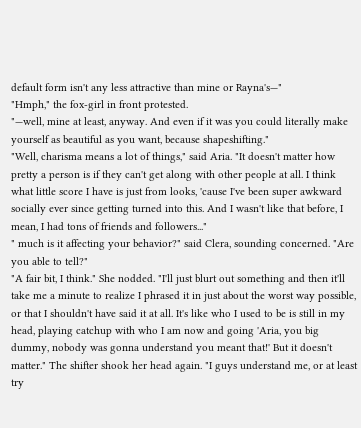default form isn't any less attractive than mine or Rayna's—"
"Hmph," the fox-girl in front protested.
"—well, mine at least, anyway. And even if it was you could literally make yourself as beautiful as you want, because shapeshifting."
"Well, charisma means a lot of things," said Aria. "It doesn't matter how pretty a person is if they can't get along with other people at all. I think what little score I have is just from looks, 'cause I've been super awkward socially ever since getting turned into this. And I wasn't like that before, I mean, I had tons of friends and followers..."
" much is it affecting your behavior?" said Clera, sounding concerned. "Are you able to tell?"
"A fair bit, I think." She nodded. "I'll just blurt out something and then it'll take me a minute to realize I phrased it in just about the worst way possible, or that I shouldn't have said it at all. It's like who I used to be is still in my head, playing catchup with who I am now and going 'Aria, you big dummy, nobody was gonna understand you meant that!' But it doesn't matter." The shifter shook her head again. "I guys understand me, or at least try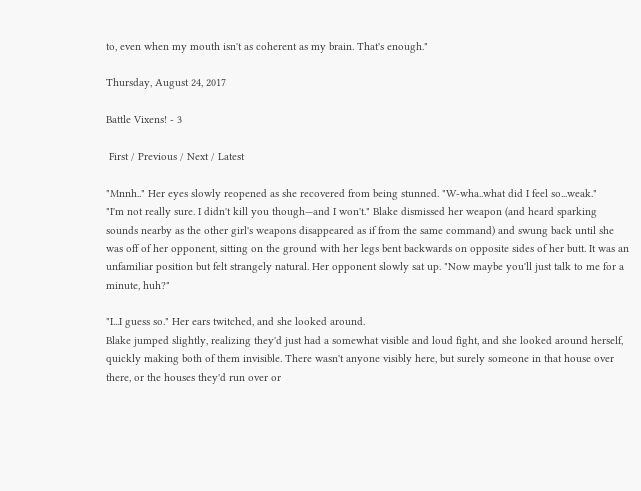to, even when my mouth isn't as coherent as my brain. That's enough."

Thursday, August 24, 2017

Battle Vixens! - 3

 First / Previous / Next / Latest

"Mnnh.." Her eyes slowly reopened as she recovered from being stunned. "W-wha..what did I feel so...weak."
"I'm not really sure. I didn't kill you though—and I won't." Blake dismissed her weapon (and heard sparking sounds nearby as the other girl's weapons disappeared as if from the same command) and swung back until she was off of her opponent, sitting on the ground with her legs bent backwards on opposite sides of her butt. It was an unfamiliar position but felt strangely natural. Her opponent slowly sat up. "Now maybe you'll just talk to me for a minute, huh?"

"I...I guess so." Her ears twitched, and she looked around.
Blake jumped slightly, realizing they'd just had a somewhat visible and loud fight, and she looked around herself, quickly making both of them invisible. There wasn't anyone visibly here, but surely someone in that house over there, or the houses they'd run over or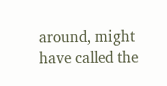around, might have called the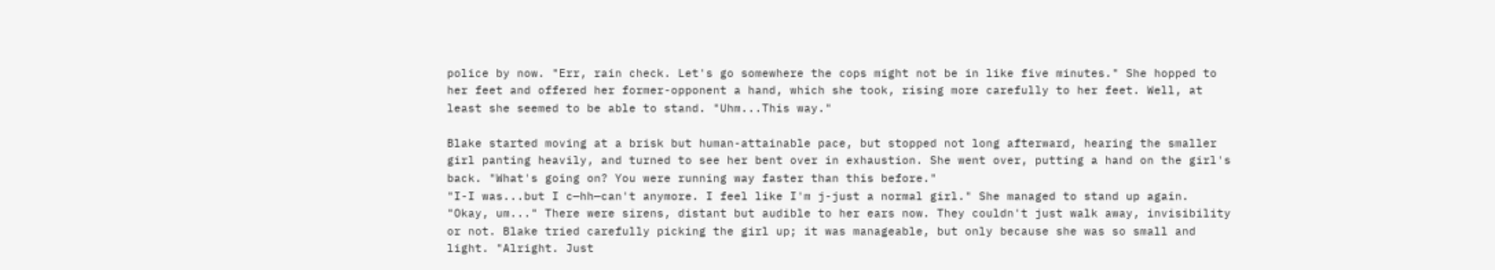police by now. "Err, rain check. Let's go somewhere the cops might not be in like five minutes." She hopped to her feet and offered her former-opponent a hand, which she took, rising more carefully to her feet. Well, at least she seemed to be able to stand. "Uhm...This way."

Blake started moving at a brisk but human-attainable pace, but stopped not long afterward, hearing the smaller girl panting heavily, and turned to see her bent over in exhaustion. She went over, putting a hand on the girl's back. "What's going on? You were running way faster than this before."
"I-I was...but I c—hh—can't anymore. I feel like I'm j-just a normal girl." She managed to stand up again.
"Okay, um..." There were sirens, distant but audible to her ears now. They couldn't just walk away, invisibility or not. Blake tried carefully picking the girl up; it was manageable, but only because she was so small and light. "Alright. Just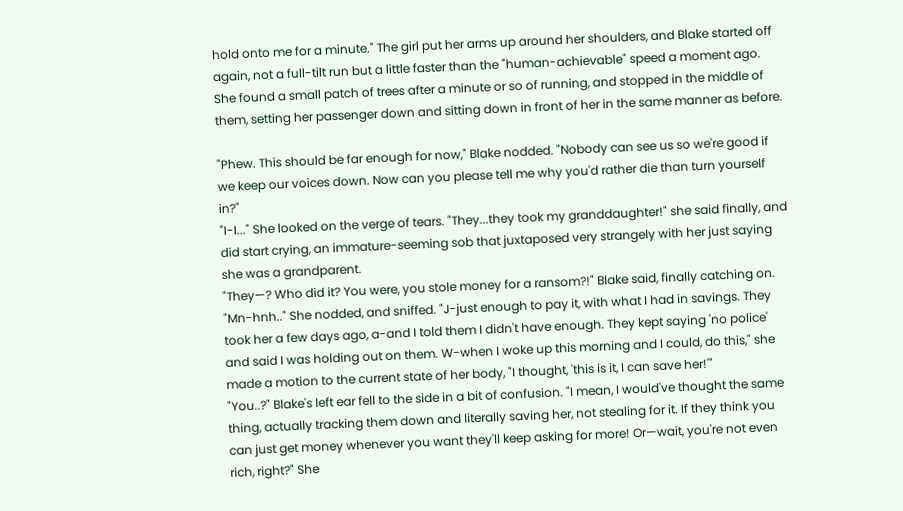hold onto me for a minute." The girl put her arms up around her shoulders, and Blake started off again, not a full-tilt run but a little faster than the "human-achievable" speed a moment ago. She found a small patch of trees after a minute or so of running, and stopped in the middle of them, setting her passenger down and sitting down in front of her in the same manner as before.

"Phew. This should be far enough for now," Blake nodded. "Nobody can see us so we're good if we keep our voices down. Now can you please tell me why you'd rather die than turn yourself in?"
"I-I..." She looked on the verge of tears. "They...they took my granddaughter!" she said finally, and did start crying, an immature-seeming sob that juxtaposed very strangely with her just saying she was a grandparent.
"They—? Who did it? You were, you stole money for a ransom?!" Blake said, finally catching on.
"Mn-hnh.." She nodded, and sniffed. "J-just enough to pay it, with what I had in savings. They took her a few days ago, a-and I told them I didn't have enough. They kept saying 'no police' and said I was holding out on them. W-when I woke up this morning and I could, do this," she made a motion to the current state of her body, "I thought, 'this is it, I can save her!'"
"You..?" Blake's left ear fell to the side in a bit of confusion. "I mean, I would've thought the same thing, actually tracking them down and literally saving her, not stealing for it. If they think you can just get money whenever you want they'll keep asking for more! Or—wait, you're not even rich, right?" She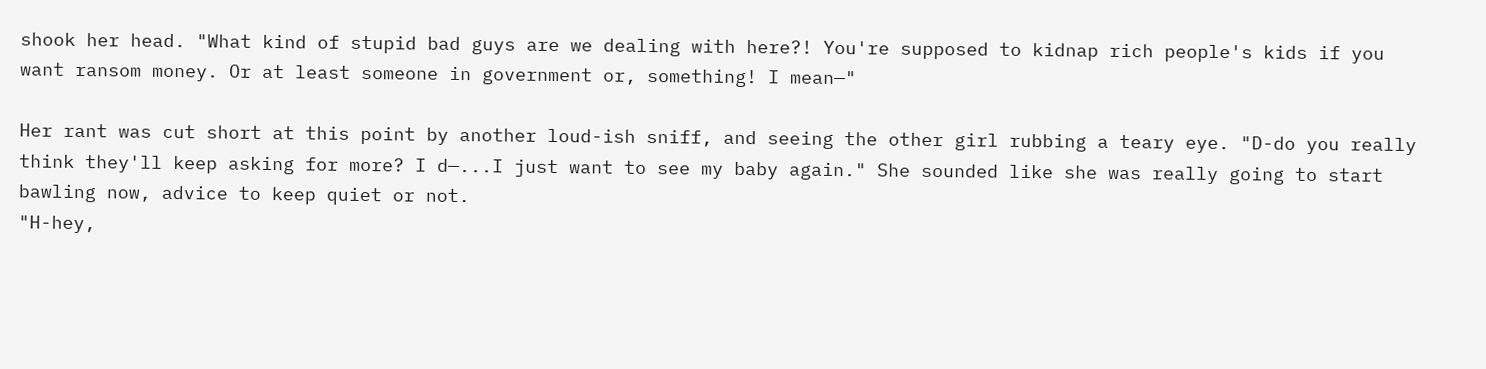shook her head. "What kind of stupid bad guys are we dealing with here?! You're supposed to kidnap rich people's kids if you want ransom money. Or at least someone in government or, something! I mean—"

Her rant was cut short at this point by another loud-ish sniff, and seeing the other girl rubbing a teary eye. "D-do you really think they'll keep asking for more? I d—...I just want to see my baby again." She sounded like she was really going to start bawling now, advice to keep quiet or not.
"H-hey,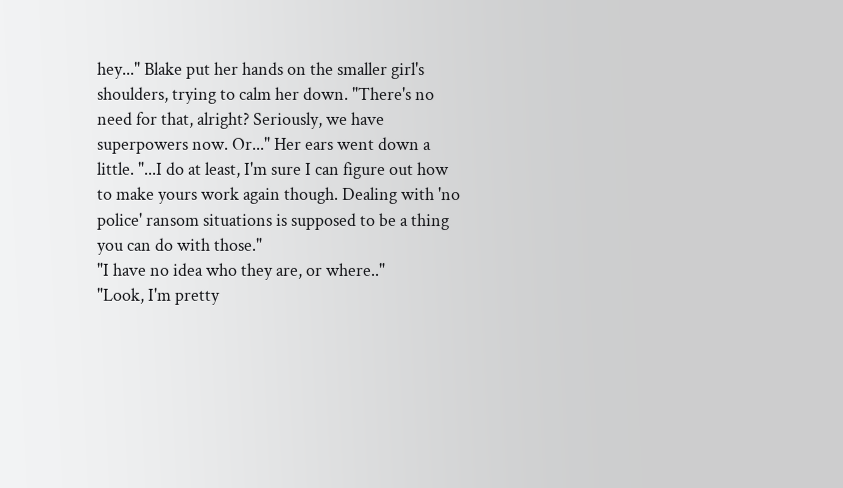hey..." Blake put her hands on the smaller girl's shoulders, trying to calm her down. "There's no need for that, alright? Seriously, we have superpowers now. Or..." Her ears went down a little. "...I do at least, I'm sure I can figure out how to make yours work again though. Dealing with 'no police' ransom situations is supposed to be a thing you can do with those."
"I have no idea who they are, or where.."
"Look, I'm pretty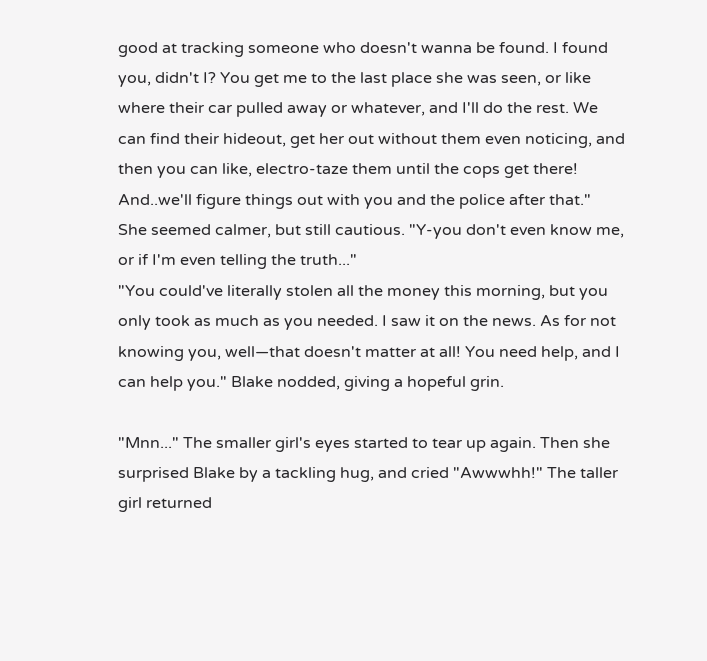good at tracking someone who doesn't wanna be found. I found you, didn't I? You get me to the last place she was seen, or like where their car pulled away or whatever, and I'll do the rest. We can find their hideout, get her out without them even noticing, and then you can like, electro-taze them until the cops get there! And..we'll figure things out with you and the police after that."
She seemed calmer, but still cautious. "Y-you don't even know me, or if I'm even telling the truth..."
"You could've literally stolen all the money this morning, but you only took as much as you needed. I saw it on the news. As for not knowing you, well—that doesn't matter at all! You need help, and I can help you." Blake nodded, giving a hopeful grin.

"Mnn..." The smaller girl's eyes started to tear up again. Then she surprised Blake by a tackling hug, and cried "Awwwhh!" The taller girl returned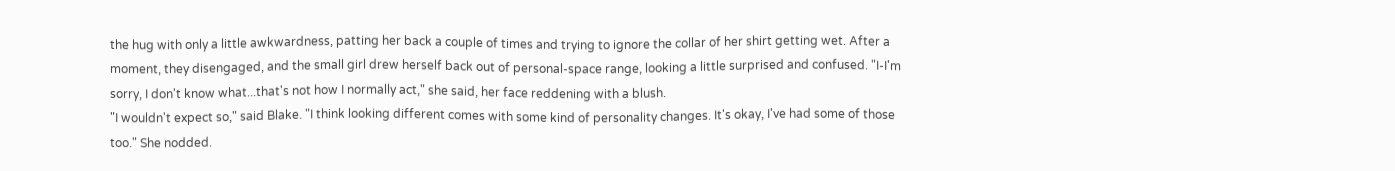the hug with only a little awkwardness, patting her back a couple of times and trying to ignore the collar of her shirt getting wet. After a moment, they disengaged, and the small girl drew herself back out of personal-space range, looking a little surprised and confused. "I-I'm sorry, I don't know what...that's not how I normally act," she said, her face reddening with a blush.
"I wouldn't expect so," said Blake. "I think looking different comes with some kind of personality changes. It's okay, I've had some of those too." She nodded.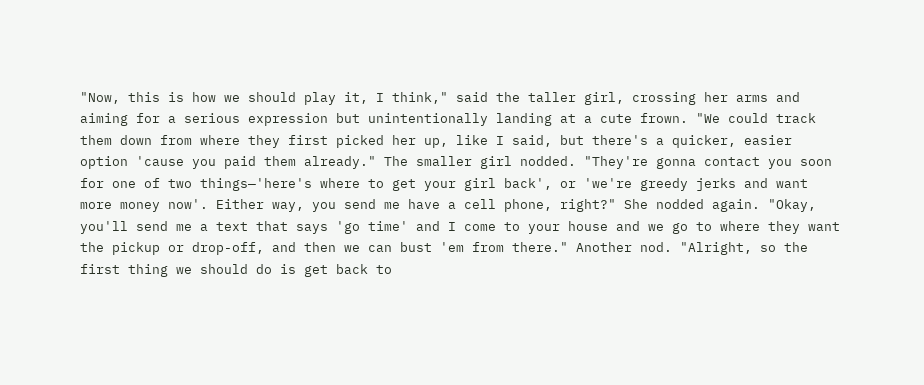"Now, this is how we should play it, I think," said the taller girl, crossing her arms and aiming for a serious expression but unintentionally landing at a cute frown. "We could track them down from where they first picked her up, like I said, but there's a quicker, easier option 'cause you paid them already." The smaller girl nodded. "They're gonna contact you soon for one of two things—'here's where to get your girl back', or 'we're greedy jerks and want more money now'. Either way, you send me have a cell phone, right?" She nodded again. "Okay, you'll send me a text that says 'go time' and I come to your house and we go to where they want the pickup or drop-off, and then we can bust 'em from there." Another nod. "Alright, so the first thing we should do is get back to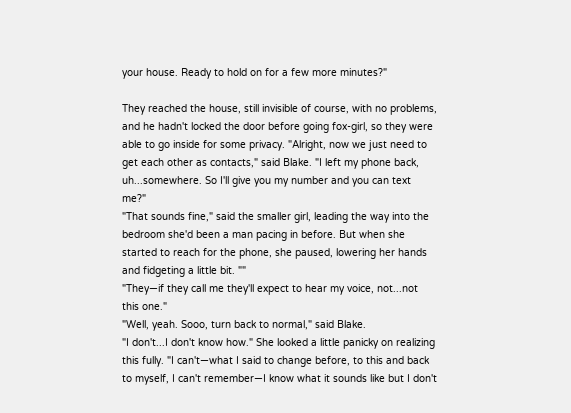your house. Ready to hold on for a few more minutes?"

They reached the house, still invisible of course, with no problems, and he hadn't locked the door before going fox-girl, so they were able to go inside for some privacy. "Alright, now we just need to get each other as contacts," said Blake. "I left my phone back, uh...somewhere. So I'll give you my number and you can text me?"
"That sounds fine," said the smaller girl, leading the way into the bedroom she'd been a man pacing in before. But when she started to reach for the phone, she paused, lowering her hands and fidgeting a little bit. ""
"They—if they call me they'll expect to hear my voice, not...not this one."
"Well, yeah. Sooo, turn back to normal," said Blake.
"I don't...I don't know how." She looked a little panicky on realizing this fully. "I can't—what I said to change before, to this and back to myself, I can't remember—I know what it sounds like but I don't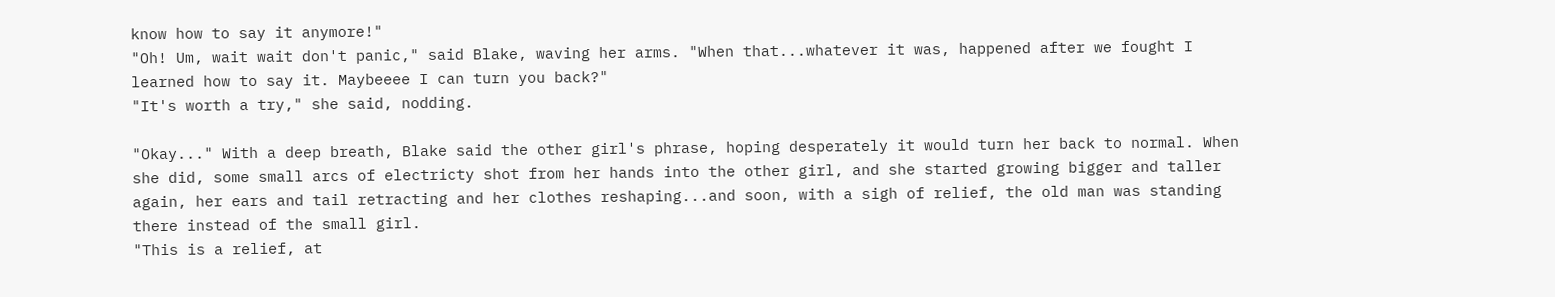know how to say it anymore!"
"Oh! Um, wait wait don't panic," said Blake, waving her arms. "When that...whatever it was, happened after we fought I learned how to say it. Maybeeee I can turn you back?"
"It's worth a try," she said, nodding.

"Okay..." With a deep breath, Blake said the other girl's phrase, hoping desperately it would turn her back to normal. When she did, some small arcs of electricty shot from her hands into the other girl, and she started growing bigger and taller again, her ears and tail retracting and her clothes reshaping...and soon, with a sigh of relief, the old man was standing there instead of the small girl.
"This is a relief, at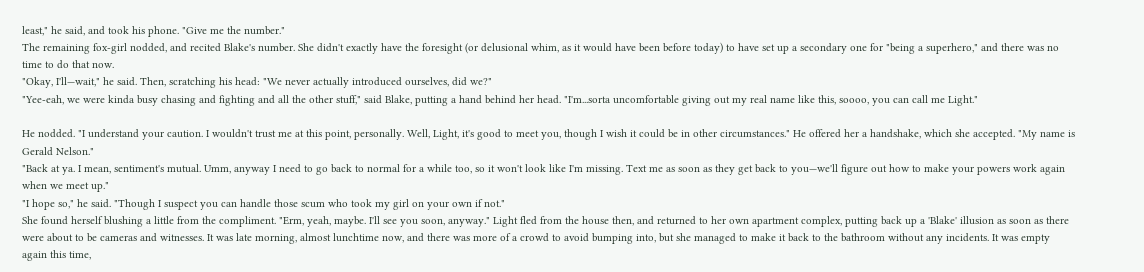least," he said, and took his phone. "Give me the number."
The remaining fox-girl nodded, and recited Blake's number. She didn't exactly have the foresight (or delusional whim, as it would have been before today) to have set up a secondary one for "being a superhero," and there was no time to do that now.
"Okay, I'll—wait," he said. Then, scratching his head: "We never actually introduced ourselves, did we?"
"Yee-eah, we were kinda busy chasing and fighting and all the other stuff," said Blake, putting a hand behind her head. "I'm...sorta uncomfortable giving out my real name like this, soooo, you can call me Light."

He nodded. "I understand your caution. I wouldn't trust me at this point, personally. Well, Light, it's good to meet you, though I wish it could be in other circumstances." He offered her a handshake, which she accepted. "My name is Gerald Nelson."
"Back at ya. I mean, sentiment's mutual. Umm, anyway I need to go back to normal for a while too, so it won't look like I'm missing. Text me as soon as they get back to you—we'll figure out how to make your powers work again when we meet up."
"I hope so," he said. "Though I suspect you can handle those scum who took my girl on your own if not."
She found herself blushing a little from the compliment. "Erm, yeah, maybe. I'll see you soon, anyway." Light fled from the house then, and returned to her own apartment complex, putting back up a 'Blake' illusion as soon as there were about to be cameras and witnesses. It was late morning, almost lunchtime now, and there was more of a crowd to avoid bumping into, but she managed to make it back to the bathroom without any incidents. It was empty again this time,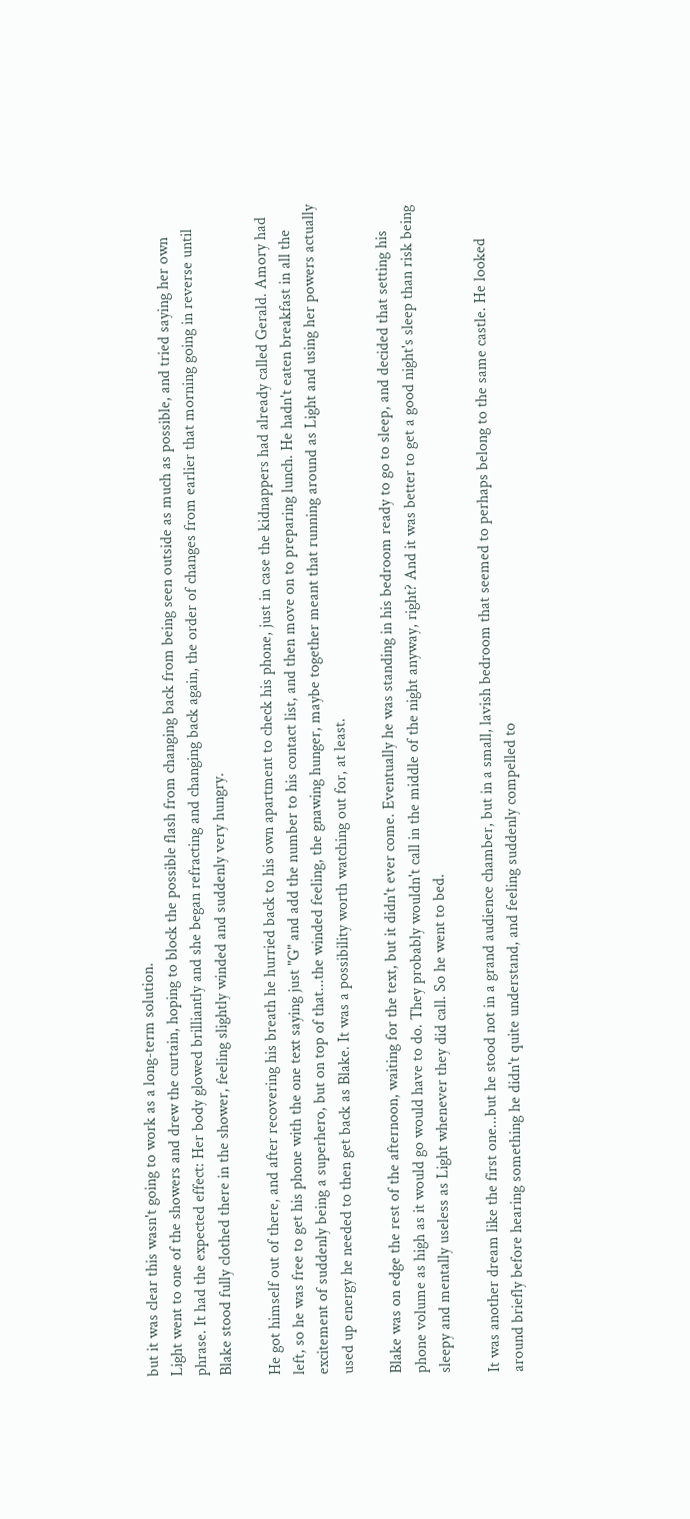but it was clear this wasn't going to work as a long-term solution.
Light went to one of the showers and drew the curtain, hoping to block the possible flash from changing back from being seen outside as much as possible, and tried saying her own phrase. It had the expected effect: Her body glowed brilliantly and she began refracting and changing back again, the order of changes from earlier that morning going in reverse until Blake stood fully clothed there in the shower, feeling slightly winded and suddenly very hungry.

He got himself out of there, and after recovering his breath he hurried back to his own apartment to check his phone, just in case the kidnappers had already called Gerald. Amory had left, so he was free to get his phone with the one text saying just "G" and add the number to his contact list, and then move on to preparing lunch. He hadn't eaten breakfast in all the excitement of suddenly being a superhero, but on top of that...the winded feeling, the gnawing hunger, maybe together meant that running around as Light and using her powers actually used up energy he needed to then get back as Blake. It was a possibility worth watching out for, at least.

Blake was on edge the rest of the afternoon, waiting for the text, but it didn't ever come. Eventually he was standing in his bedroom ready to go to sleep, and decided that setting his phone volume as high as it would go would have to do. They probably wouldn't call in the middle of the night anyway, right? And it was better to get a good night's sleep than risk being sleepy and mentally useless as Light whenever they did call. So he went to bed.

It was another dream like the first one...but he stood not in a grand audience chamber, but in a small, lavish bedroom that seemed to perhaps belong to the same castle. He looked around briefly before hearing something he didn't quite understand, and feeling suddenly compelled to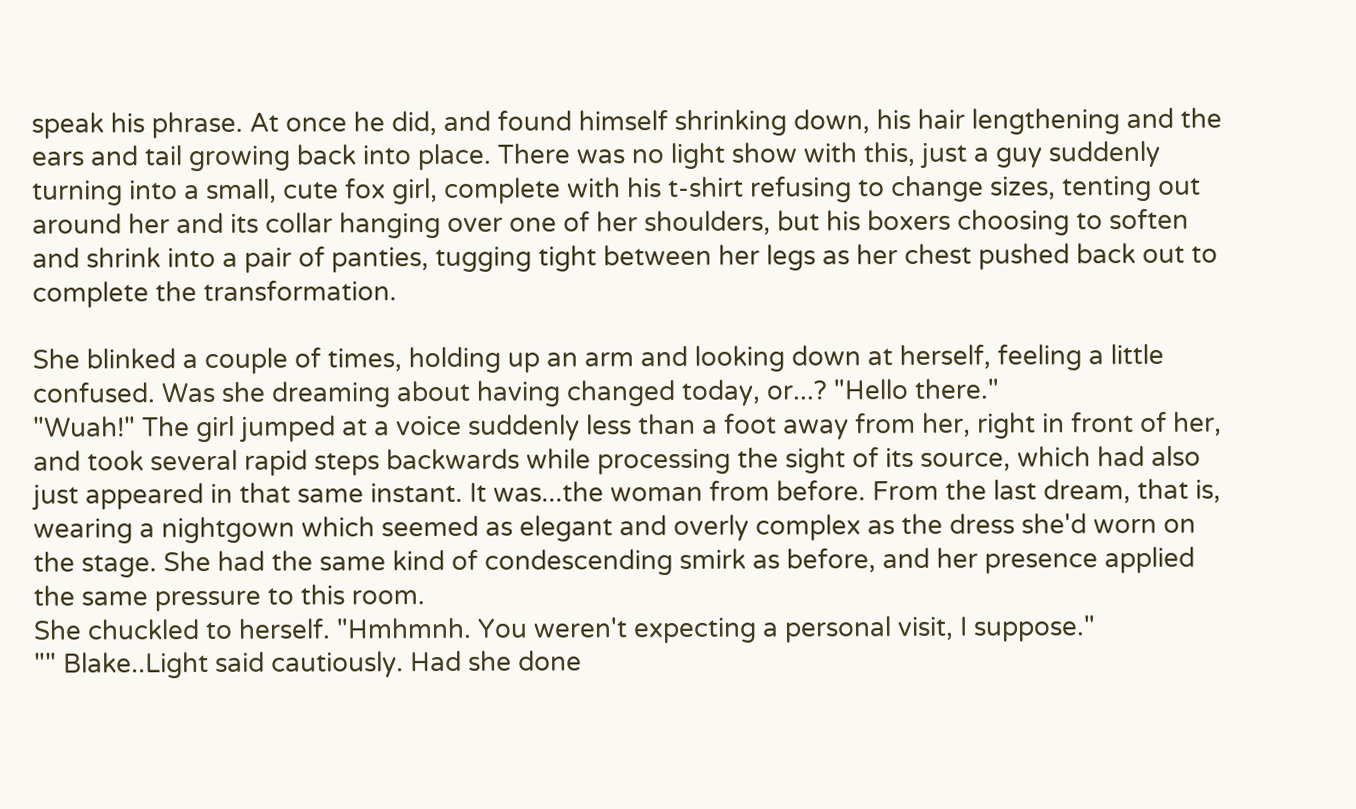speak his phrase. At once he did, and found himself shrinking down, his hair lengthening and the ears and tail growing back into place. There was no light show with this, just a guy suddenly turning into a small, cute fox girl, complete with his t-shirt refusing to change sizes, tenting out around her and its collar hanging over one of her shoulders, but his boxers choosing to soften and shrink into a pair of panties, tugging tight between her legs as her chest pushed back out to complete the transformation.

She blinked a couple of times, holding up an arm and looking down at herself, feeling a little confused. Was she dreaming about having changed today, or...? "Hello there."
"Wuah!" The girl jumped at a voice suddenly less than a foot away from her, right in front of her, and took several rapid steps backwards while processing the sight of its source, which had also just appeared in that same instant. It was...the woman from before. From the last dream, that is, wearing a nightgown which seemed as elegant and overly complex as the dress she'd worn on the stage. She had the same kind of condescending smirk as before, and her presence applied the same pressure to this room.
She chuckled to herself. "Hmhmnh. You weren't expecting a personal visit, I suppose."
"" Blake..Light said cautiously. Had she done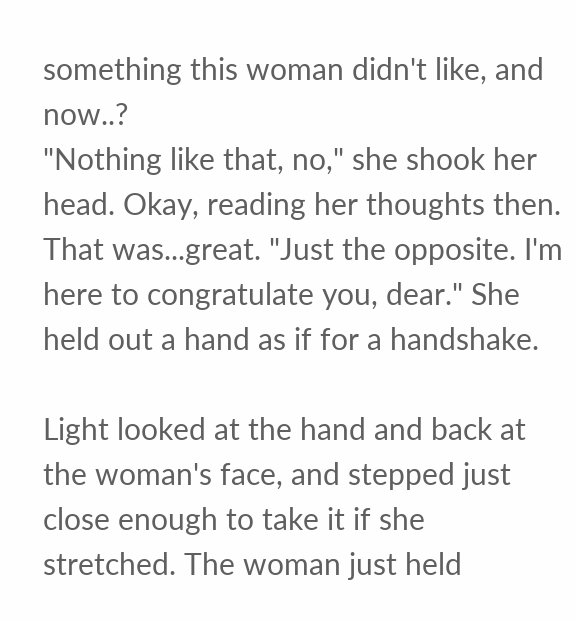something this woman didn't like, and now..?
"Nothing like that, no," she shook her head. Okay, reading her thoughts then. That was...great. "Just the opposite. I'm here to congratulate you, dear." She held out a hand as if for a handshake.

Light looked at the hand and back at the woman's face, and stepped just close enough to take it if she stretched. The woman just held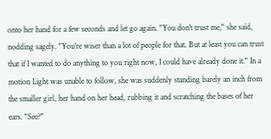onto her hand for a few seconds and let go again. "You don't trust me," she said, nodding sagely. "You're wiser than a lot of people for that. But at least you can trust that if I wanted to do anything to you right now, I could have already done it." In a motion Light was unable to follow, she was suddenly standing barely an inch from the smaller girl, her hand on her head, rubbing it and scratching the bases of her ears. "See?"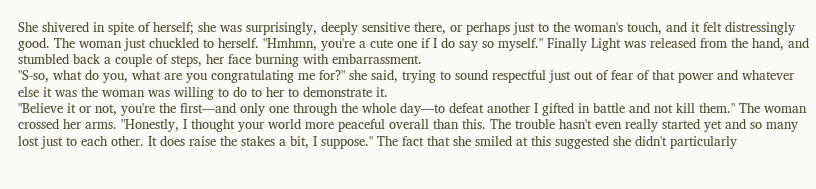She shivered in spite of herself; she was surprisingly, deeply sensitive there, or perhaps just to the woman's touch, and it felt distressingly good. The woman just chuckled to herself. "Hmhmn, you're a cute one if I do say so myself." Finally Light was released from the hand, and stumbled back a couple of steps, her face burning with embarrassment.
"S-so, what do you, what are you congratulating me for?" she said, trying to sound respectful just out of fear of that power and whatever else it was the woman was willing to do to her to demonstrate it.
"Believe it or not, you're the first—and only one through the whole day—to defeat another I gifted in battle and not kill them." The woman crossed her arms. "Honestly, I thought your world more peaceful overall than this. The trouble hasn't even really started yet and so many lost just to each other. It does raise the stakes a bit, I suppose." The fact that she smiled at this suggested she didn't particularly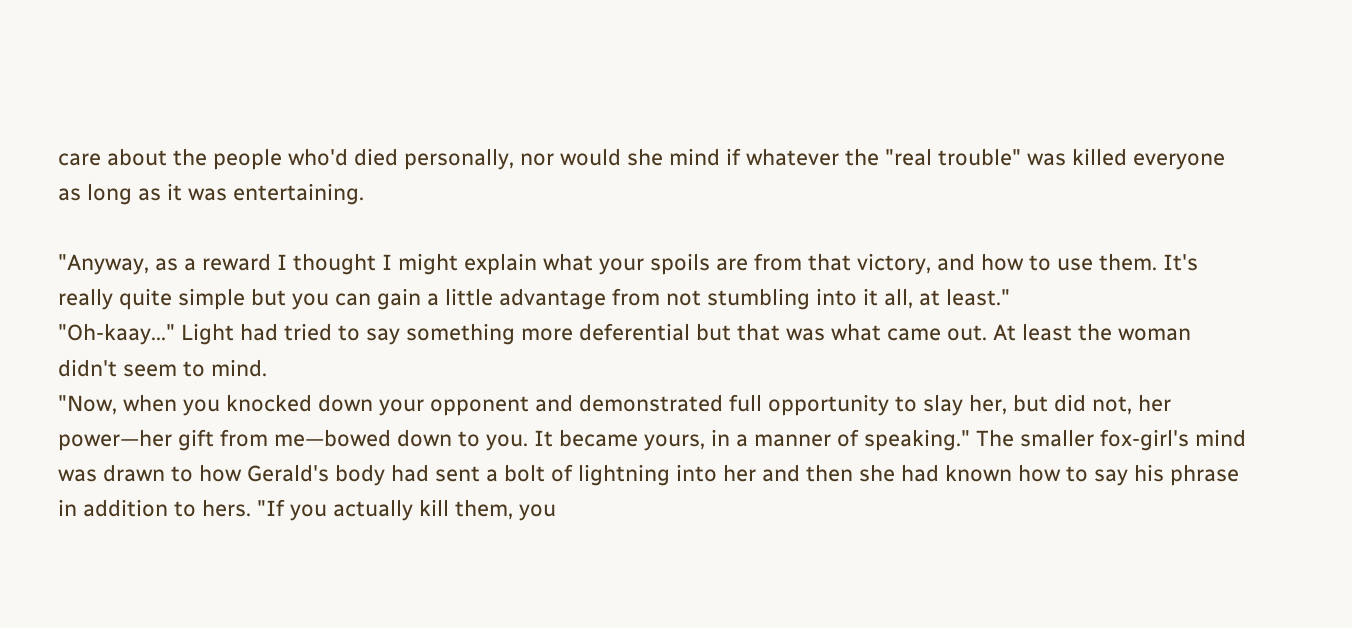care about the people who'd died personally, nor would she mind if whatever the "real trouble" was killed everyone as long as it was entertaining.

"Anyway, as a reward I thought I might explain what your spoils are from that victory, and how to use them. It's really quite simple but you can gain a little advantage from not stumbling into it all, at least."
"Oh-kaay..." Light had tried to say something more deferential but that was what came out. At least the woman didn't seem to mind.
"Now, when you knocked down your opponent and demonstrated full opportunity to slay her, but did not, her power—her gift from me—bowed down to you. It became yours, in a manner of speaking." The smaller fox-girl's mind was drawn to how Gerald's body had sent a bolt of lightning into her and then she had known how to say his phrase in addition to hers. "If you actually kill them, you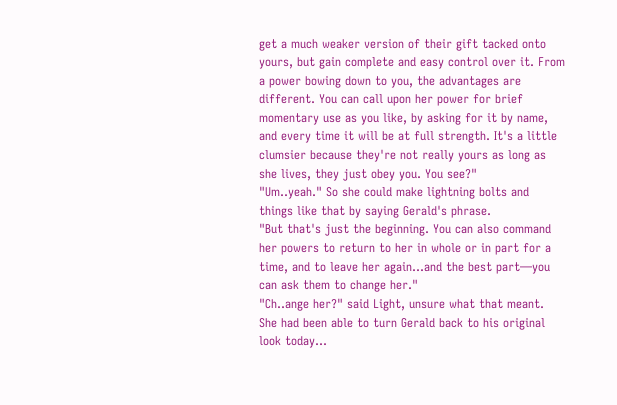get a much weaker version of their gift tacked onto yours, but gain complete and easy control over it. From a power bowing down to you, the advantages are different. You can call upon her power for brief momentary use as you like, by asking for it by name, and every time it will be at full strength. It's a little clumsier because they're not really yours as long as she lives, they just obey you. You see?"
"Um..yeah." So she could make lightning bolts and things like that by saying Gerald's phrase.
"But that's just the beginning. You can also command her powers to return to her in whole or in part for a time, and to leave her again...and the best part—you can ask them to change her."
"Ch..ange her?" said Light, unsure what that meant. She had been able to turn Gerald back to his original look today...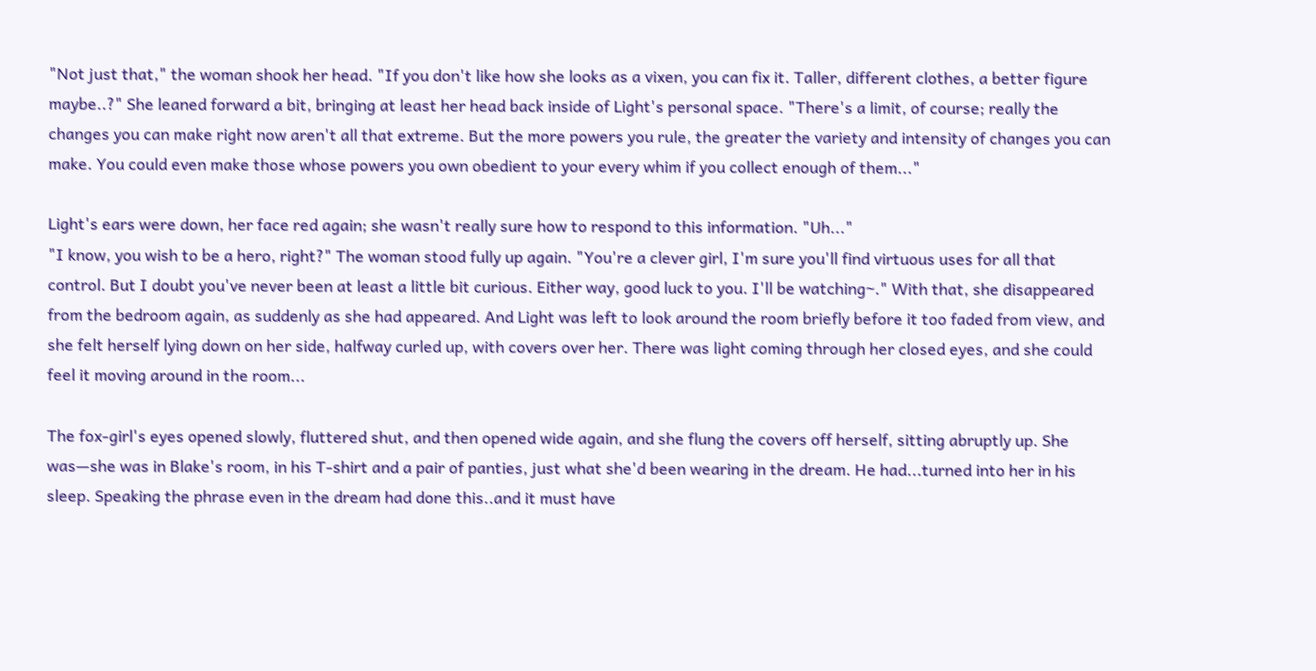"Not just that," the woman shook her head. "If you don't like how she looks as a vixen, you can fix it. Taller, different clothes, a better figure maybe..?" She leaned forward a bit, bringing at least her head back inside of Light's personal space. "There's a limit, of course; really the changes you can make right now aren't all that extreme. But the more powers you rule, the greater the variety and intensity of changes you can make. You could even make those whose powers you own obedient to your every whim if you collect enough of them..."

Light's ears were down, her face red again; she wasn't really sure how to respond to this information. "Uh..."
"I know, you wish to be a hero, right?" The woman stood fully up again. "You're a clever girl, I'm sure you'll find virtuous uses for all that control. But I doubt you've never been at least a little bit curious. Either way, good luck to you. I'll be watching~." With that, she disappeared from the bedroom again, as suddenly as she had appeared. And Light was left to look around the room briefly before it too faded from view, and she felt herself lying down on her side, halfway curled up, with covers over her. There was light coming through her closed eyes, and she could feel it moving around in the room...

The fox-girl's eyes opened slowly, fluttered shut, and then opened wide again, and she flung the covers off herself, sitting abruptly up. She was—she was in Blake's room, in his T-shirt and a pair of panties, just what she'd been wearing in the dream. He had...turned into her in his sleep. Speaking the phrase even in the dream had done this..and it must have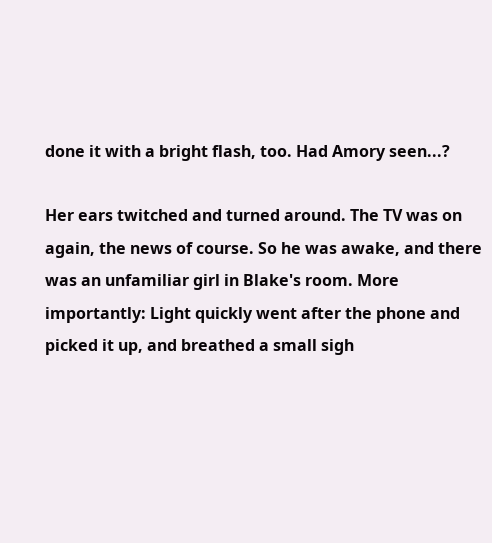done it with a bright flash, too. Had Amory seen...?

Her ears twitched and turned around. The TV was on again, the news of course. So he was awake, and there was an unfamiliar girl in Blake's room. More importantly: Light quickly went after the phone and picked it up, and breathed a small sigh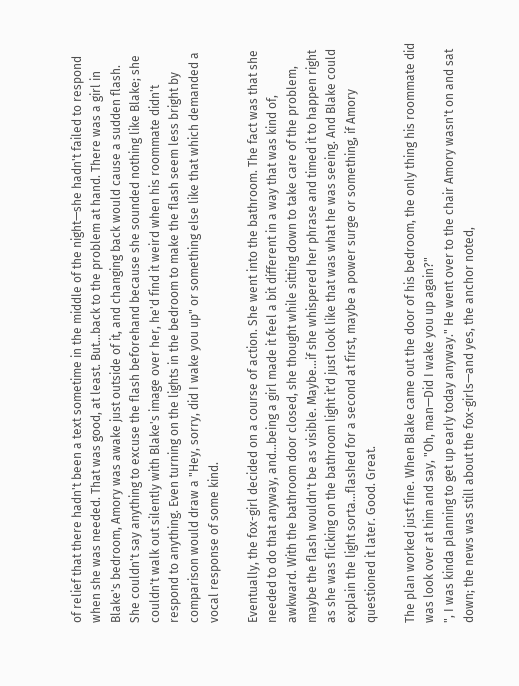of relief that there hadn't been a text sometime in the middle of the night—she hadn't failed to respond when she was needed. That was good, at least. But...back to the problem at hand. There was a girl in Blake's bedroom, Amory was awake just outside of it, and changing back would cause a sudden flash. She couldn't say anything to excuse the flash beforehand because she sounded nothing like Blake; she couldn't walk out silently with Blake's image over her, he'd find it weird when his roommate didn't respond to anything. Even turning on the lights in the bedroom to make the flash seem less bright by comparison would draw a "Hey, sorry, did I wake you up" or something else like that which demanded a vocal response of some kind.

Eventually, the fox-girl decided on a course of action. She went into the bathroom. The fact was that she needed to do that anyway, and...being a girl made it feel a bit different in a way that was kind of, awkward. With the bathroom door closed, she thought while sitting down to take care of the problem, maybe the flash wouldn't be as visible. Maybe...if she whispered her phrase and timed it to happen right as she was flicking on the bathroom light it'd just look like that was what he was seeing. And Blake could explain the light sorta...flashed for a second at first, maybe a power surge or something, if Amory questioned it later. Good. Great.

The plan worked just fine. When Blake came out the door of his bedroom, the only thing his roommate did was look over at him and say, "Oh, man—Did I wake you up again?"
", I was kinda planning to get up early today anyway." He went over to the chair Amory wasn't on and sat down; the news was still about the fox-girls—and yes, the anchor noted,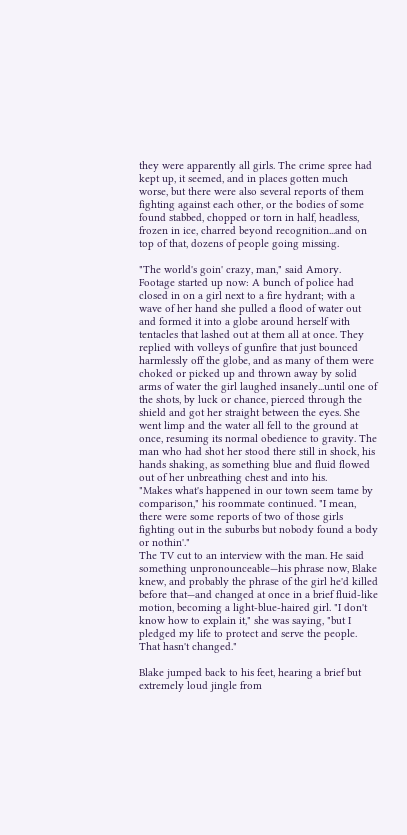they were apparently all girls. The crime spree had kept up, it seemed, and in places gotten much worse, but there were also several reports of them fighting against each other, or the bodies of some found stabbed, chopped or torn in half, headless, frozen in ice, charred beyond recognition...and on top of that, dozens of people going missing.

"The world's goin' crazy, man," said Amory. Footage started up now: A bunch of police had closed in on a girl next to a fire hydrant; with a wave of her hand she pulled a flood of water out and formed it into a globe around herself with tentacles that lashed out at them all at once. They replied with volleys of gunfire that just bounced harmlessly off the globe, and as many of them were choked or picked up and thrown away by solid arms of water the girl laughed insanely...until one of the shots, by luck or chance, pierced through the shield and got her straight between the eyes. She went limp and the water all fell to the ground at once, resuming its normal obedience to gravity. The man who had shot her stood there still in shock, his hands shaking, as something blue and fluid flowed out of her unbreathing chest and into his.
"Makes what's happened in our town seem tame by comparison," his roommate continued. "I mean, there were some reports of two of those girls fighting out in the suburbs but nobody found a body or nothin'."
The TV cut to an interview with the man. He said something unpronounceable—his phrase now, Blake knew, and probably the phrase of the girl he'd killed before that—and changed at once in a brief fluid-like motion, becoming a light-blue-haired girl. "I don't know how to explain it," she was saying, "but I pledged my life to protect and serve the people. That hasn't changed."

Blake jumped back to his feet, hearing a brief but extremely loud jingle from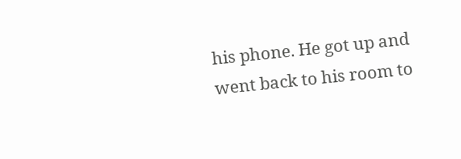his phone. He got up and went back to his room to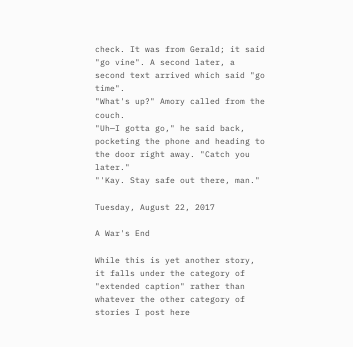check. It was from Gerald; it said "go vine". A second later, a second text arrived which said "go time".
"What's up?" Amory called from the couch.
"Uh—I gotta go," he said back, pocketing the phone and heading to the door right away. "Catch you later."
"'Kay. Stay safe out there, man."

Tuesday, August 22, 2017

A War's End

While this is yet another story, it falls under the category of "extended caption" rather than whatever the other category of stories I post here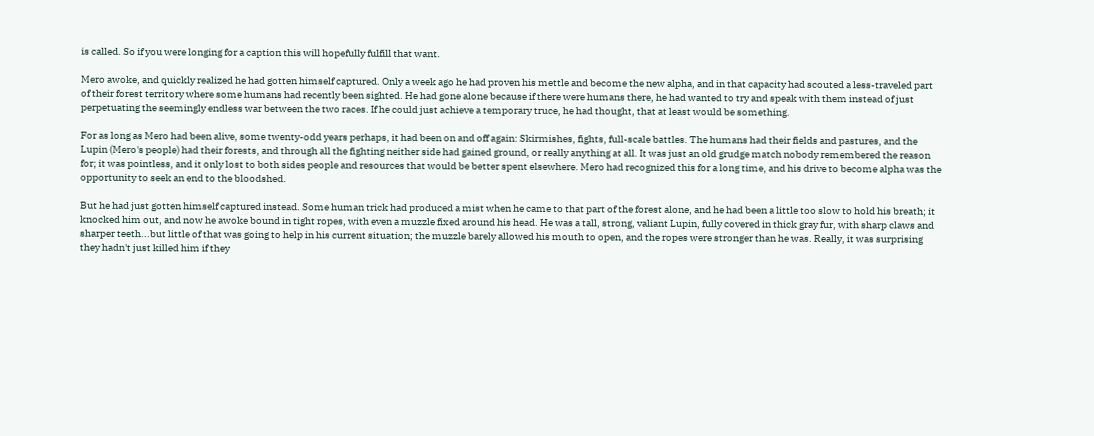is called. So if you were longing for a caption this will hopefully fulfill that want.

Mero awoke, and quickly realized he had gotten himself captured. Only a week ago he had proven his mettle and become the new alpha, and in that capacity had scouted a less-traveled part of their forest territory where some humans had recently been sighted. He had gone alone because if there were humans there, he had wanted to try and speak with them instead of just perpetuating the seemingly endless war between the two races. If he could just achieve a temporary truce, he had thought, that at least would be something.

For as long as Mero had been alive, some twenty-odd years perhaps, it had been on and off again: Skirmishes, fights, full-scale battles. The humans had their fields and pastures, and the Lupin (Mero's people) had their forests, and through all the fighting neither side had gained ground, or really anything at all. It was just an old grudge match nobody remembered the reason for; it was pointless, and it only lost to both sides people and resources that would be better spent elsewhere. Mero had recognized this for a long time, and his drive to become alpha was the opportunity to seek an end to the bloodshed.

But he had just gotten himself captured instead. Some human trick had produced a mist when he came to that part of the forest alone, and he had been a little too slow to hold his breath; it knocked him out, and now he awoke bound in tight ropes, with even a muzzle fixed around his head. He was a tall, strong, valiant Lupin, fully covered in thick gray fur, with sharp claws and sharper teeth...but little of that was going to help in his current situation; the muzzle barely allowed his mouth to open, and the ropes were stronger than he was. Really, it was surprising they hadn't just killed him if they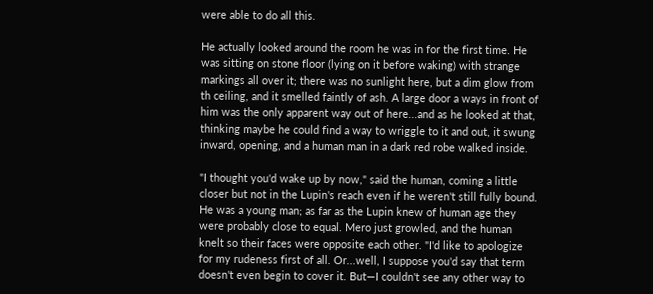were able to do all this.

He actually looked around the room he was in for the first time. He was sitting on stone floor (lying on it before waking) with strange markings all over it; there was no sunlight here, but a dim glow from th ceiling, and it smelled faintly of ash. A large door a ways in front of him was the only apparent way out of here...and as he looked at that, thinking maybe he could find a way to wriggle to it and out, it swung inward, opening, and a human man in a dark red robe walked inside.

"I thought you'd wake up by now," said the human, coming a little closer but not in the Lupin's reach even if he weren't still fully bound. He was a young man; as far as the Lupin knew of human age they were probably close to equal. Mero just growled, and the human knelt so their faces were opposite each other. "I'd like to apologize for my rudeness first of all. Or...well, I suppose you'd say that term doesn't even begin to cover it. But—I couldn't see any other way to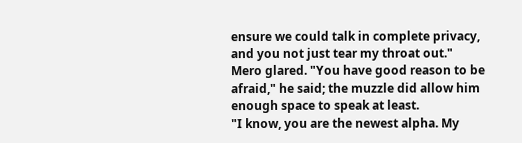ensure we could talk in complete privacy, and you not just tear my throat out."
Mero glared. "You have good reason to be afraid," he said; the muzzle did allow him enough space to speak at least.
"I know, you are the newest alpha. My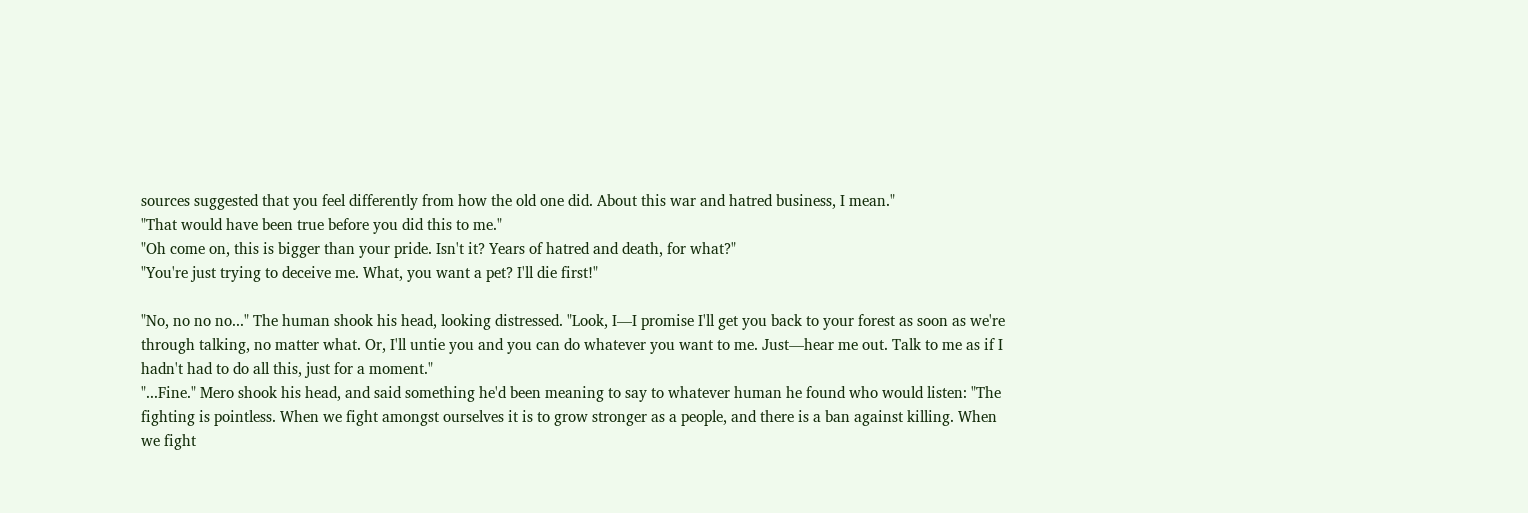sources suggested that you feel differently from how the old one did. About this war and hatred business, I mean."
"That would have been true before you did this to me."
"Oh come on, this is bigger than your pride. Isn't it? Years of hatred and death, for what?"
"You're just trying to deceive me. What, you want a pet? I'll die first!"

"No, no no no..." The human shook his head, looking distressed. "Look, I—I promise I'll get you back to your forest as soon as we're through talking, no matter what. Or, I'll untie you and you can do whatever you want to me. Just—hear me out. Talk to me as if I hadn't had to do all this, just for a moment."
"...Fine." Mero shook his head, and said something he'd been meaning to say to whatever human he found who would listen: "The fighting is pointless. When we fight amongst ourselves it is to grow stronger as a people, and there is a ban against killing. When we fight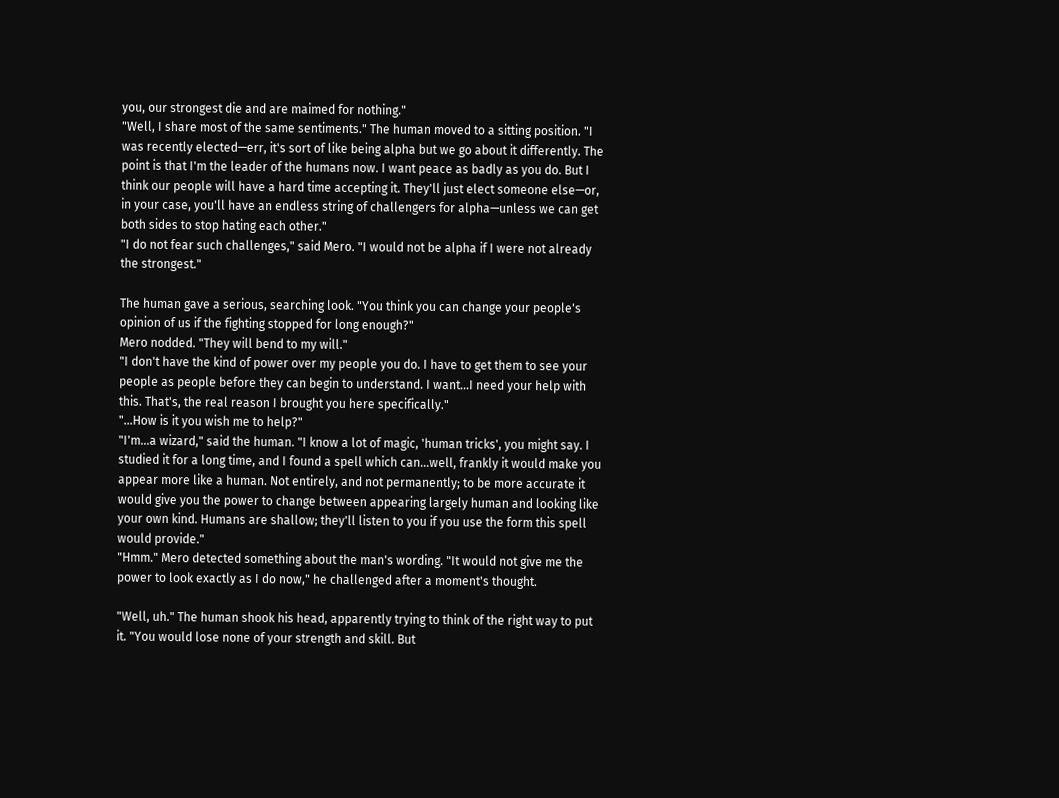you, our strongest die and are maimed for nothing."
"Well, I share most of the same sentiments." The human moved to a sitting position. "I was recently elected—err, it's sort of like being alpha but we go about it differently. The point is that I'm the leader of the humans now. I want peace as badly as you do. But I think our people will have a hard time accepting it. They'll just elect someone else—or, in your case, you'll have an endless string of challengers for alpha—unless we can get both sides to stop hating each other."
"I do not fear such challenges," said Mero. "I would not be alpha if I were not already the strongest."

The human gave a serious, searching look. "You think you can change your people's opinion of us if the fighting stopped for long enough?"
Mero nodded. "They will bend to my will."
"I don't have the kind of power over my people you do. I have to get them to see your people as people before they can begin to understand. I want...I need your help with this. That's, the real reason I brought you here specifically."
"...How is it you wish me to help?"
"I'm...a wizard," said the human. "I know a lot of magic, 'human tricks', you might say. I studied it for a long time, and I found a spell which can...well, frankly it would make you appear more like a human. Not entirely, and not permanently; to be more accurate it would give you the power to change between appearing largely human and looking like your own kind. Humans are shallow; they'll listen to you if you use the form this spell would provide."
"Hmm." Mero detected something about the man's wording. "It would not give me the power to look exactly as I do now," he challenged after a moment's thought.

"Well, uh." The human shook his head, apparently trying to think of the right way to put it. "You would lose none of your strength and skill. But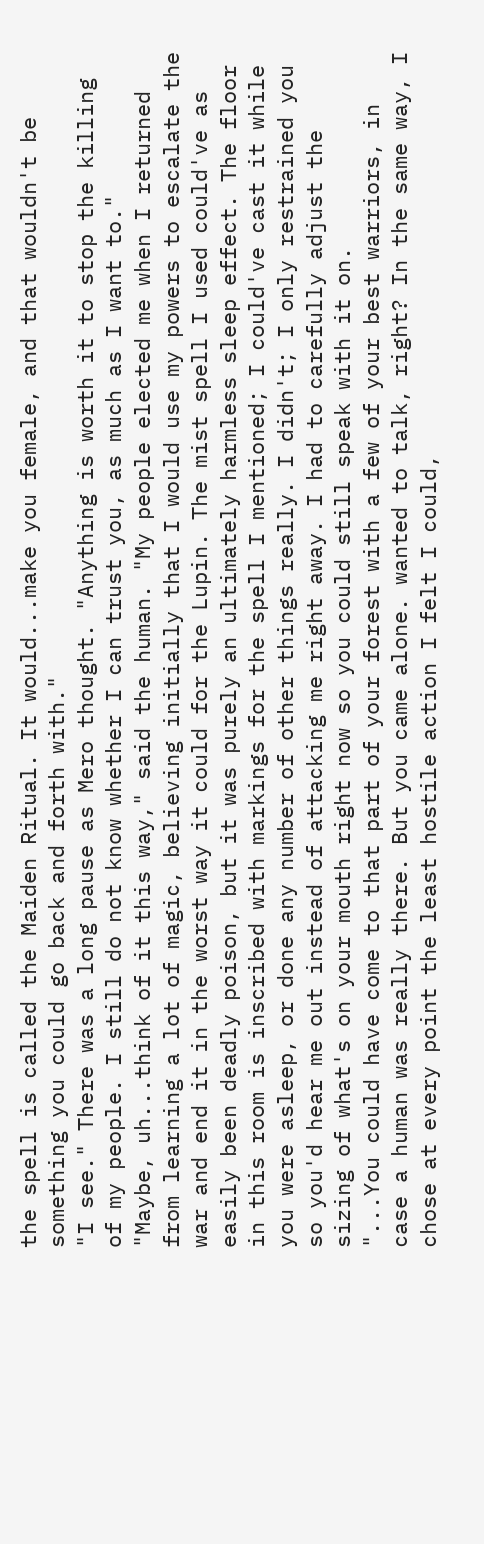the spell is called the Maiden Ritual. It would...make you female, and that wouldn't be something you could go back and forth with."
"I see." There was a long pause as Mero thought. "Anything is worth it to stop the killing of my people. I still do not know whether I can trust you, as much as I want to."
"Maybe, uh...think of it this way," said the human. "My people elected me when I returned from learning a lot of magic, believing initially that I would use my powers to escalate the war and end it in the worst way it could for the Lupin. The mist spell I used could've as easily been deadly poison, but it was purely an ultimately harmless sleep effect. The floor in this room is inscribed with markings for the spell I mentioned; I could've cast it while you were asleep, or done any number of other things really. I didn't; I only restrained you so you'd hear me out instead of attacking me right away. I had to carefully adjust the sizing of what's on your mouth right now so you could still speak with it on.
"...You could have come to that part of your forest with a few of your best warriors, in case a human was really there. But you came alone. wanted to talk, right? In the same way, I chose at every point the least hostile action I felt I could,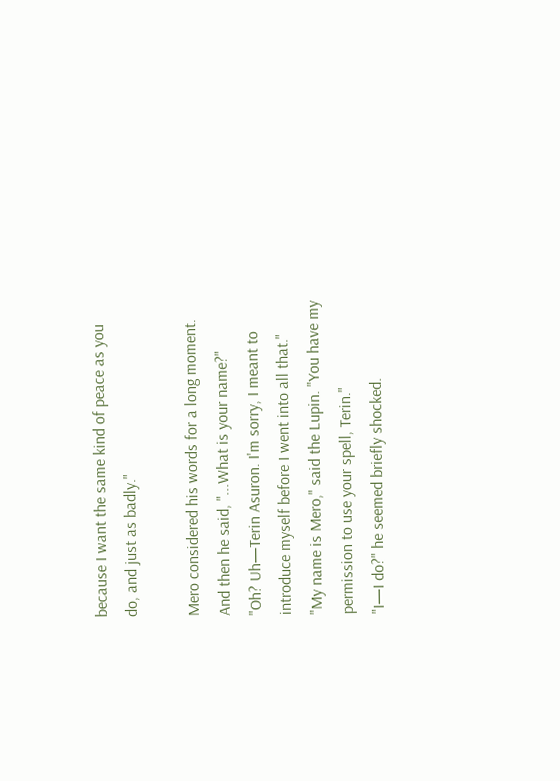because I want the same kind of peace as you do, and just as badly."

Mero considered his words for a long moment. And then he said, "...What is your name?"
"Oh? Uh—Terin Asuron. I'm sorry, I meant to introduce myself before I went into all that."
"My name is Mero," said the Lupin. "You have my permission to use your spell, Terin."
"I—I do?" he seemed briefly shocked.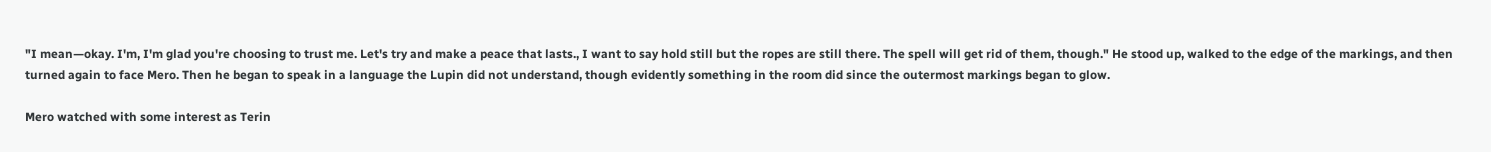"I mean—okay. I'm, I'm glad you're choosing to trust me. Let's try and make a peace that lasts., I want to say hold still but the ropes are still there. The spell will get rid of them, though." He stood up, walked to the edge of the markings, and then turned again to face Mero. Then he began to speak in a language the Lupin did not understand, though evidently something in the room did since the outermost markings began to glow.

Mero watched with some interest as Terin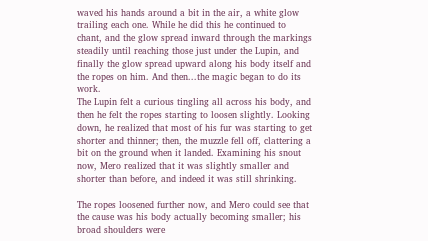waved his hands around a bit in the air, a white glow trailing each one. While he did this he continued to chant, and the glow spread inward through the markings steadily until reaching those just under the Lupin, and finally the glow spread upward along his body itself and the ropes on him. And then...the magic began to do its work.
The Lupin felt a curious tingling all across his body, and then he felt the ropes starting to loosen slightly. Looking down, he realized that most of his fur was starting to get shorter and thinner; then, the muzzle fell off, clattering a bit on the ground when it landed. Examining his snout now, Mero realized that it was slightly smaller and shorter than before, and indeed it was still shrinking.

The ropes loosened further now, and Mero could see that the cause was his body actually becoming smaller; his broad shoulders were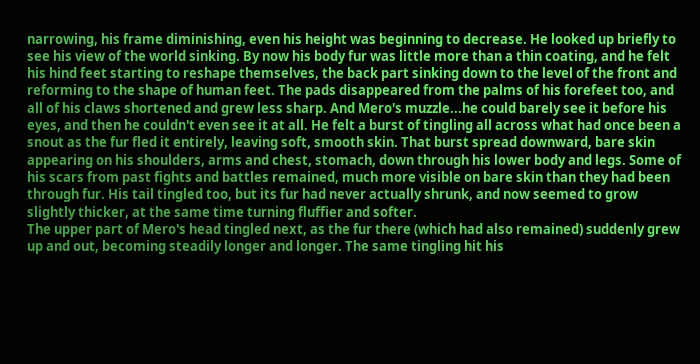narrowing, his frame diminishing, even his height was beginning to decrease. He looked up briefly to see his view of the world sinking. By now his body fur was little more than a thin coating, and he felt his hind feet starting to reshape themselves, the back part sinking down to the level of the front and reforming to the shape of human feet. The pads disappeared from the palms of his forefeet too, and all of his claws shortened and grew less sharp. And Mero's muzzle...he could barely see it before his eyes, and then he couldn't even see it at all. He felt a burst of tingling all across what had once been a snout as the fur fled it entirely, leaving soft, smooth skin. That burst spread downward, bare skin appearing on his shoulders, arms and chest, stomach, down through his lower body and legs. Some of his scars from past fights and battles remained, much more visible on bare skin than they had been through fur. His tail tingled too, but its fur had never actually shrunk, and now seemed to grow slightly thicker, at the same time turning fluffier and softer.
The upper part of Mero's head tingled next, as the fur there (which had also remained) suddenly grew up and out, becoming steadily longer and longer. The same tingling hit his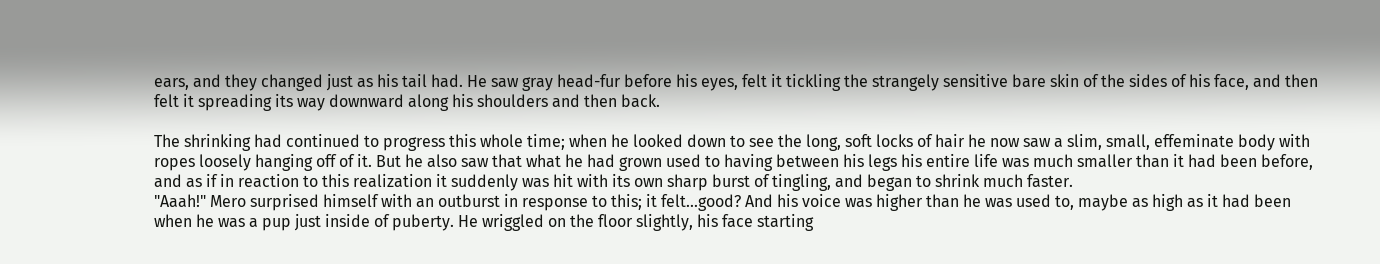ears, and they changed just as his tail had. He saw gray head-fur before his eyes, felt it tickling the strangely sensitive bare skin of the sides of his face, and then felt it spreading its way downward along his shoulders and then back.

The shrinking had continued to progress this whole time; when he looked down to see the long, soft locks of hair he now saw a slim, small, effeminate body with ropes loosely hanging off of it. But he also saw that what he had grown used to having between his legs his entire life was much smaller than it had been before, and as if in reaction to this realization it suddenly was hit with its own sharp burst of tingling, and began to shrink much faster.
"Aaah!" Mero surprised himself with an outburst in response to this; it felt...good? And his voice was higher than he was used to, maybe as high as it had been when he was a pup just inside of puberty. He wriggled on the floor slightly, his face starting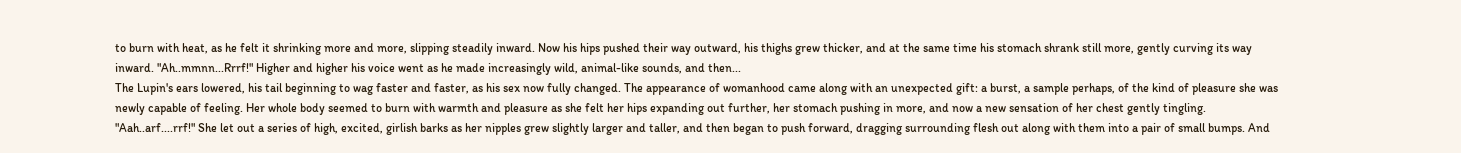to burn with heat, as he felt it shrinking more and more, slipping steadily inward. Now his hips pushed their way outward, his thighs grew thicker, and at the same time his stomach shrank still more, gently curving its way inward. "Ah..mmnn...Rrrf!" Higher and higher his voice went as he made increasingly wild, animal-like sounds, and then...
The Lupin's ears lowered, his tail beginning to wag faster and faster, as his sex now fully changed. The appearance of womanhood came along with an unexpected gift: a burst, a sample perhaps, of the kind of pleasure she was newly capable of feeling. Her whole body seemed to burn with warmth and pleasure as she felt her hips expanding out further, her stomach pushing in more, and now a new sensation of her chest gently tingling. "Aah..arf....rrf!" She let out a series of high, excited, girlish barks as her nipples grew slightly larger and taller, and then began to push forward, dragging surrounding flesh out along with them into a pair of small bumps. And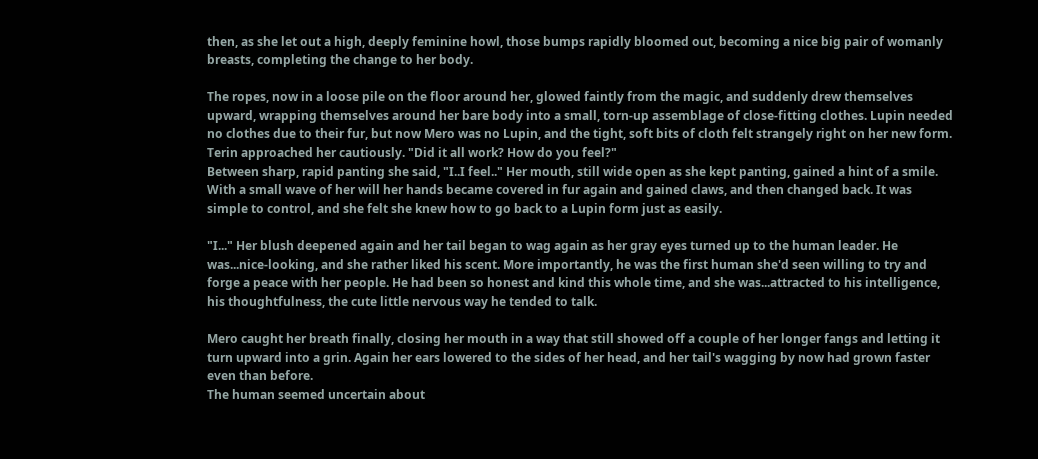then, as she let out a high, deeply feminine howl, those bumps rapidly bloomed out, becoming a nice big pair of womanly breasts, completing the change to her body.

The ropes, now in a loose pile on the floor around her, glowed faintly from the magic, and suddenly drew themselves upward, wrapping themselves around her bare body into a small, torn-up assemblage of close-fitting clothes. Lupin needed no clothes due to their fur, but now Mero was no Lupin, and the tight, soft bits of cloth felt strangely right on her new form.
Terin approached her cautiously. "Did it all work? How do you feel?"
Between sharp, rapid panting she said, "I..I feel.." Her mouth, still wide open as she kept panting, gained a hint of a smile. With a small wave of her will her hands became covered in fur again and gained claws, and then changed back. It was simple to control, and she felt she knew how to go back to a Lupin form just as easily.

"I..." Her blush deepened again and her tail began to wag again as her gray eyes turned up to the human leader. He was...nice-looking, and she rather liked his scent. More importantly, he was the first human she'd seen willing to try and forge a peace with her people. He had been so honest and kind this whole time, and she was...attracted to his intelligence, his thoughtfulness, the cute little nervous way he tended to talk.

Mero caught her breath finally, closing her mouth in a way that still showed off a couple of her longer fangs and letting it turn upward into a grin. Again her ears lowered to the sides of her head, and her tail's wagging by now had grown faster even than before.
The human seemed uncertain about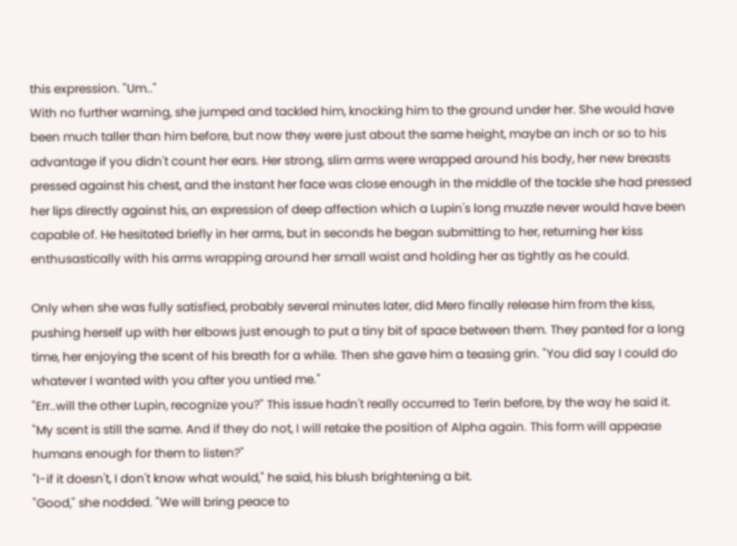this expression. "Um.."
With no further warning, she jumped and tackled him, knocking him to the ground under her. She would have been much taller than him before, but now they were just about the same height, maybe an inch or so to his advantage if you didn't count her ears. Her strong, slim arms were wrapped around his body, her new breasts pressed against his chest, and the instant her face was close enough in the middle of the tackle she had pressed her lips directly against his, an expression of deep affection which a Lupin's long muzzle never would have been capable of. He hesitated briefly in her arms, but in seconds he began submitting to her, returning her kiss enthusastically with his arms wrapping around her small waist and holding her as tightly as he could.

Only when she was fully satisfied, probably several minutes later, did Mero finally release him from the kiss, pushing herself up with her elbows just enough to put a tiny bit of space between them. They panted for a long time, her enjoying the scent of his breath for a while. Then she gave him a teasing grin. "You did say I could do whatever I wanted with you after you untied me."
"Err..will the other Lupin, recognize you?" This issue hadn't really occurred to Terin before, by the way he said it.
"My scent is still the same. And if they do not, I will retake the position of Alpha again. This form will appease humans enough for them to listen?"
"I-if it doesn't, I don't know what would," he said, his blush brightening a bit.
"Good," she nodded. "We will bring peace to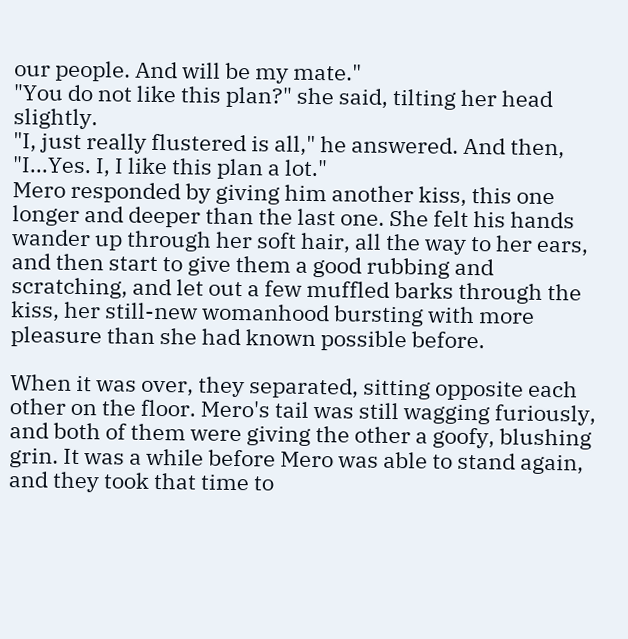our people. And will be my mate."
"You do not like this plan?" she said, tilting her head slightly.
"I, just really flustered is all," he answered. And then, "I...Yes. I, I like this plan a lot."
Mero responded by giving him another kiss, this one longer and deeper than the last one. She felt his hands wander up through her soft hair, all the way to her ears, and then start to give them a good rubbing and scratching, and let out a few muffled barks through the kiss, her still-new womanhood bursting with more pleasure than she had known possible before.

When it was over, they separated, sitting opposite each other on the floor. Mero's tail was still wagging furiously, and both of them were giving the other a goofy, blushing grin. It was a while before Mero was able to stand again, and they took that time to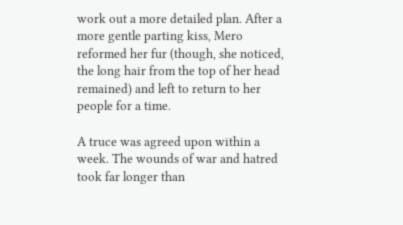work out a more detailed plan. After a more gentle parting kiss, Mero reformed her fur (though, she noticed, the long hair from the top of her head remained) and left to return to her people for a time.

A truce was agreed upon within a week. The wounds of war and hatred took far longer than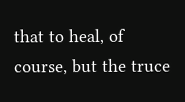that to heal, of course, but the truce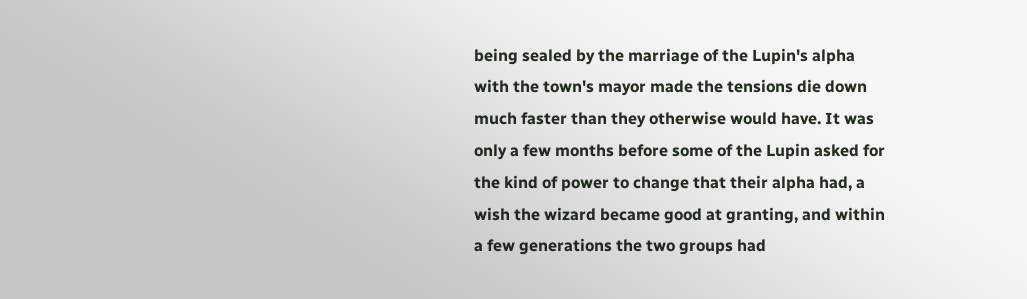being sealed by the marriage of the Lupin's alpha with the town's mayor made the tensions die down much faster than they otherwise would have. It was only a few months before some of the Lupin asked for the kind of power to change that their alpha had, a wish the wizard became good at granting, and within a few generations the two groups had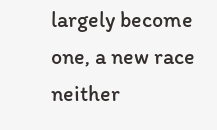largely become one, a new race neither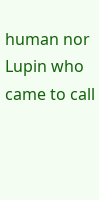human nor Lupin who came to call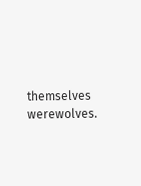themselves werewolves.